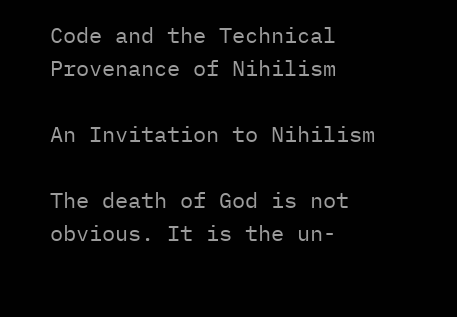Code and the Technical Provenance of Nihilism

An Invitation to Nihilism

The death of God is not obvious. It is the un-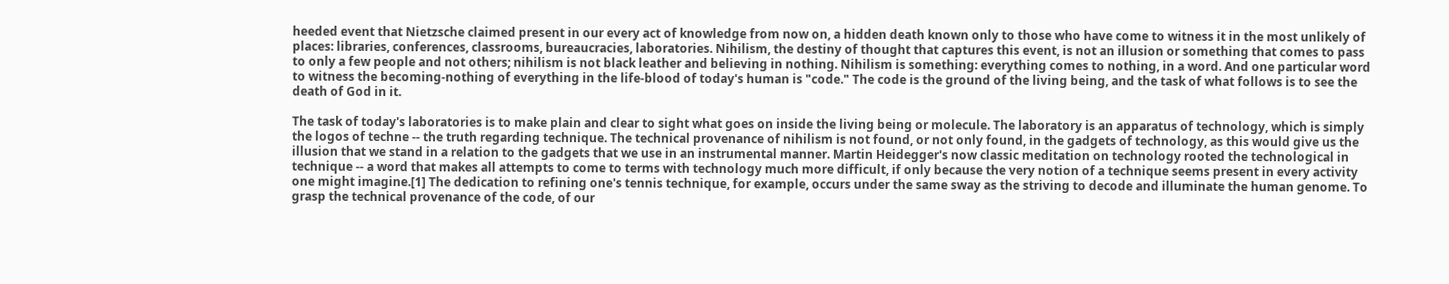heeded event that Nietzsche claimed present in our every act of knowledge from now on, a hidden death known only to those who have come to witness it in the most unlikely of places: libraries, conferences, classrooms, bureaucracies, laboratories. Nihilism, the destiny of thought that captures this event, is not an illusion or something that comes to pass to only a few people and not others; nihilism is not black leather and believing in nothing. Nihilism is something: everything comes to nothing, in a word. And one particular word to witness the becoming-nothing of everything in the life-blood of today's human is "code." The code is the ground of the living being, and the task of what follows is to see the death of God in it.

The task of today's laboratories is to make plain and clear to sight what goes on inside the living being or molecule. The laboratory is an apparatus of technology, which is simply the logos of techne -- the truth regarding technique. The technical provenance of nihilism is not found, or not only found, in the gadgets of technology, as this would give us the illusion that we stand in a relation to the gadgets that we use in an instrumental manner. Martin Heidegger's now classic meditation on technology rooted the technological in technique -- a word that makes all attempts to come to terms with technology much more difficult, if only because the very notion of a technique seems present in every activity one might imagine.[1] The dedication to refining one's tennis technique, for example, occurs under the same sway as the striving to decode and illuminate the human genome. To grasp the technical provenance of the code, of our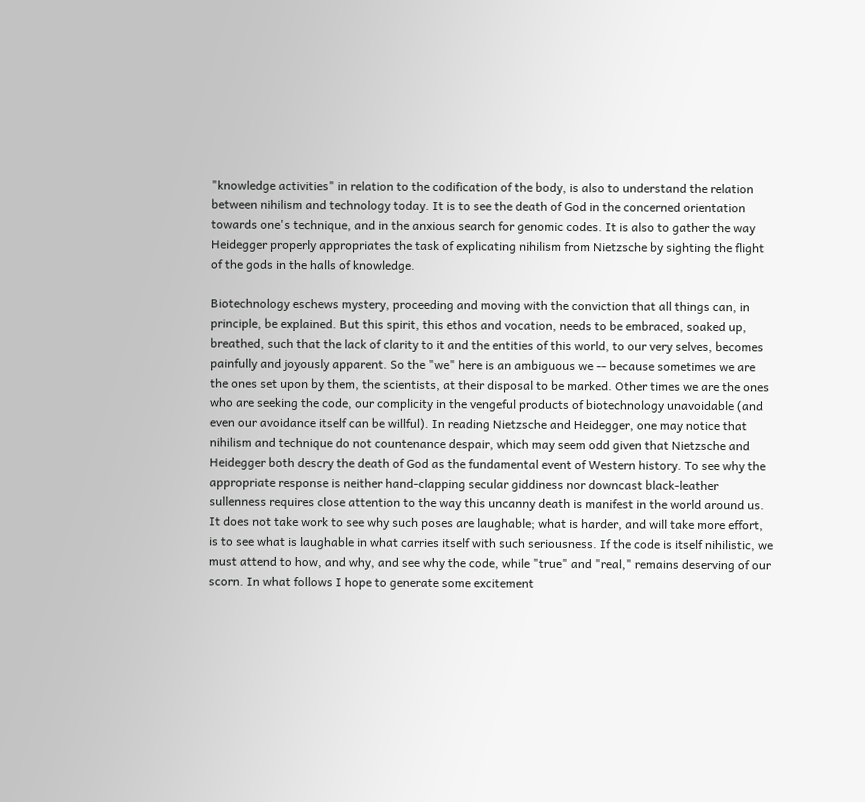"knowledge activities" in relation to the codification of the body, is also to understand the relation between nihilism and technology today. It is to see the death of God in the concerned orientation towards one's technique, and in the anxious search for genomic codes. It is also to gather the way Heidegger properly appropriates the task of explicating nihilism from Nietzsche by sighting the flight of the gods in the halls of knowledge.

Biotechnology eschews mystery, proceeding and moving with the conviction that all things can, in principle, be explained. But this spirit, this ethos and vocation, needs to be embraced, soaked up, breathed, such that the lack of clarity to it and the entities of this world, to our very selves, becomes painfully and joyously apparent. So the "we" here is an ambiguous we -- because sometimes we are the ones set upon by them, the scientists, at their disposal to be marked. Other times we are the ones who are seeking the code, our complicity in the vengeful products of biotechnology unavoidable (and even our avoidance itself can be willful). In reading Nietzsche and Heidegger, one may notice that nihilism and technique do not countenance despair, which may seem odd given that Nietzsche and Heidegger both descry the death of God as the fundamental event of Western history. To see why the appropriate response is neither hand-clapping secular giddiness nor downcast black-leather sullenness requires close attention to the way this uncanny death is manifest in the world around us. It does not take work to see why such poses are laughable; what is harder, and will take more effort, is to see what is laughable in what carries itself with such seriousness. If the code is itself nihilistic, we must attend to how, and why, and see why the code, while "true" and "real," remains deserving of our scorn. In what follows I hope to generate some excitement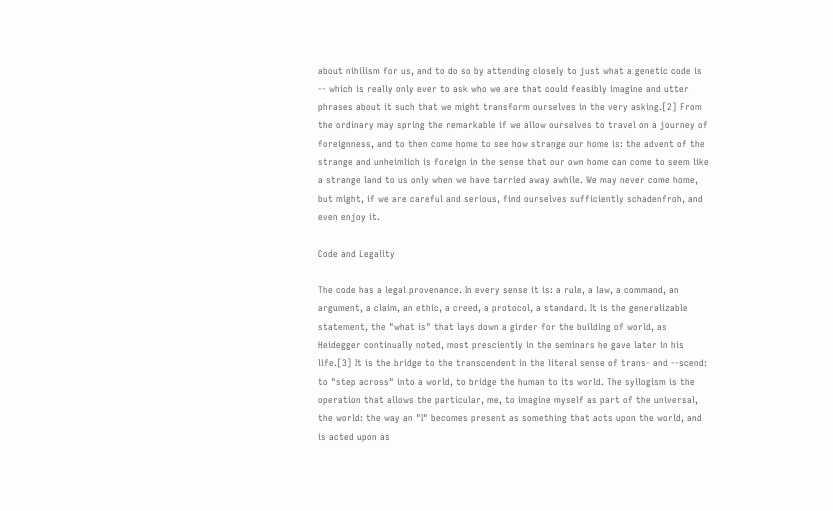about nihilism for us, and to do so by attending closely to just what a genetic code is -- which is really only ever to ask who we are that could feasibly imagine and utter phrases about it such that we might transform ourselves in the very asking.[2] From the ordinary may spring the remarkable if we allow ourselves to travel on a journey of foreignness, and to then come home to see how strange our home is: the advent of the strange and unheimlich is foreign in the sense that our own home can come to seem like a strange land to us only when we have tarried away awhile. We may never come home, but might, if we are careful and serious, find ourselves sufficiently schadenfroh, and even enjoy it.

Code and Legality

The code has a legal provenance. In every sense it is: a rule, a law, a command, an argument, a claim, an ethic, a creed, a protocol, a standard. It is the generalizable statement, the "what is" that lays down a girder for the building of world, as Heidegger continually noted, most presciently in the seminars he gave later in his life.[3] It is the bridge to the transcendent in the literal sense of trans- and --scend: to "step across" into a world, to bridge the human to its world. The syllogism is the operation that allows the particular, me, to imagine myself as part of the universal, the world: the way an "I" becomes present as something that acts upon the world, and is acted upon as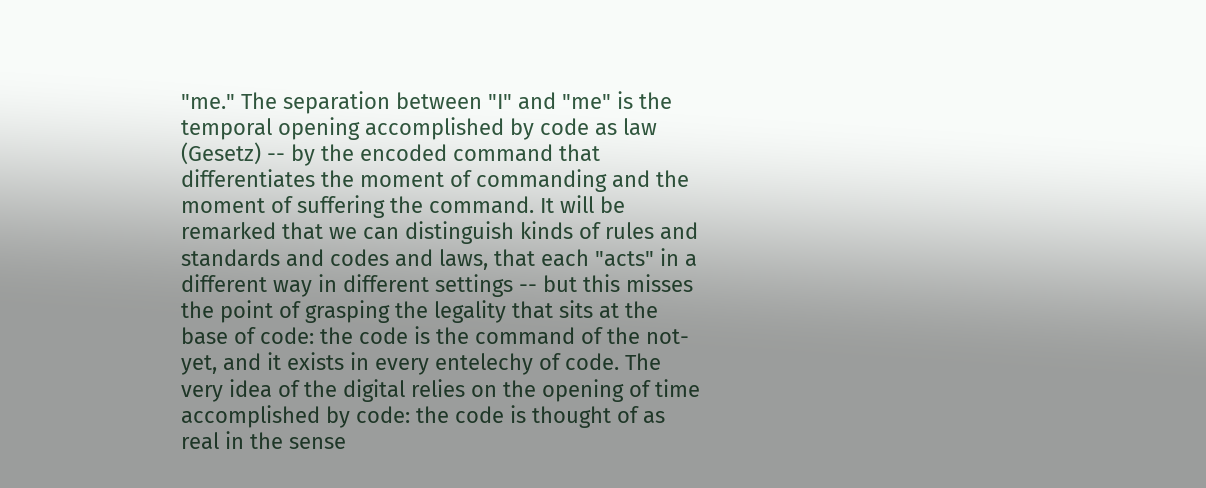"me." The separation between "I" and "me" is the temporal opening accomplished by code as law (Gesetz) -- by the encoded command that differentiates the moment of commanding and the moment of suffering the command. It will be remarked that we can distinguish kinds of rules and standards and codes and laws, that each "acts" in a different way in different settings -- but this misses the point of grasping the legality that sits at the base of code: the code is the command of the not-yet, and it exists in every entelechy of code. The very idea of the digital relies on the opening of time accomplished by code: the code is thought of as real in the sense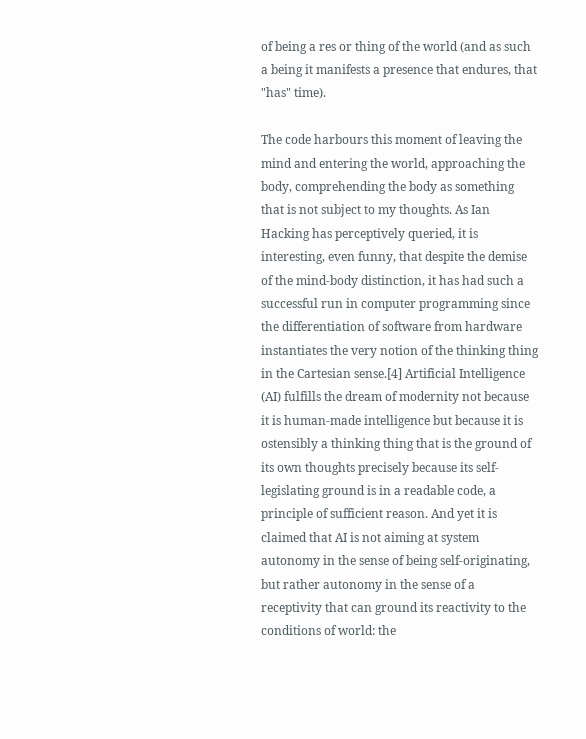of being a res or thing of the world (and as such a being it manifests a presence that endures, that "has" time).

The code harbours this moment of leaving the mind and entering the world, approaching the body, comprehending the body as something that is not subject to my thoughts. As Ian Hacking has perceptively queried, it is interesting, even funny, that despite the demise of the mind-body distinction, it has had such a successful run in computer programming since the differentiation of software from hardware instantiates the very notion of the thinking thing in the Cartesian sense.[4] Artificial Intelligence (AI) fulfills the dream of modernity not because it is human-made intelligence but because it is ostensibly a thinking thing that is the ground of its own thoughts precisely because its self-legislating ground is in a readable code, a principle of sufficient reason. And yet it is claimed that AI is not aiming at system autonomy in the sense of being self-originating, but rather autonomy in the sense of a receptivity that can ground its reactivity to the conditions of world: the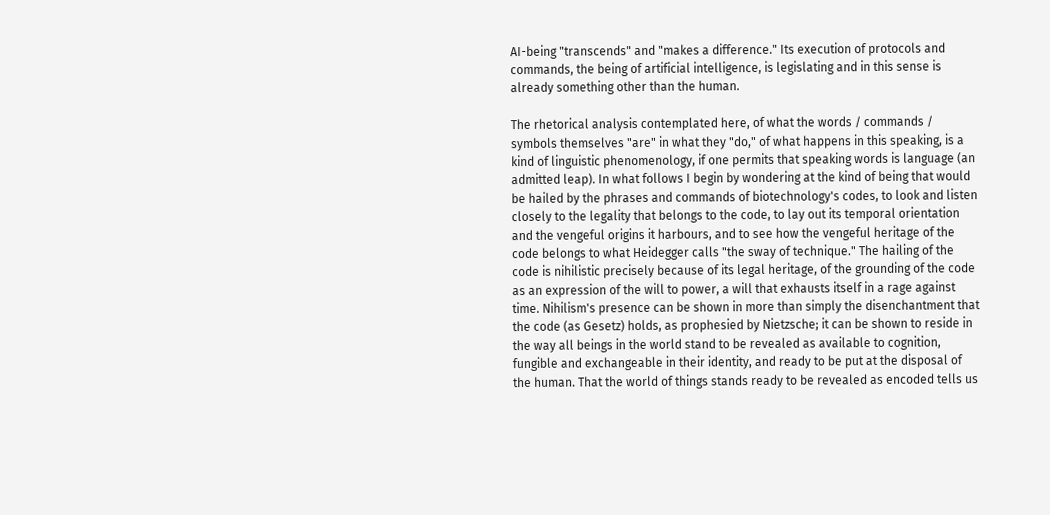AI-being "transcends" and "makes a difference." Its execution of protocols and commands, the being of artificial intelligence, is legislating and in this sense is already something other than the human.

The rhetorical analysis contemplated here, of what the words / commands / symbols themselves "are" in what they "do," of what happens in this speaking, is a kind of linguistic phenomenology, if one permits that speaking words is language (an admitted leap). In what follows I begin by wondering at the kind of being that would be hailed by the phrases and commands of biotechnology's codes, to look and listen closely to the legality that belongs to the code, to lay out its temporal orientation and the vengeful origins it harbours, and to see how the vengeful heritage of the code belongs to what Heidegger calls "the sway of technique." The hailing of the code is nihilistic precisely because of its legal heritage, of the grounding of the code as an expression of the will to power, a will that exhausts itself in a rage against time. Nihilism's presence can be shown in more than simply the disenchantment that the code (as Gesetz) holds, as prophesied by Nietzsche; it can be shown to reside in the way all beings in the world stand to be revealed as available to cognition, fungible and exchangeable in their identity, and ready to be put at the disposal of the human. That the world of things stands ready to be revealed as encoded tells us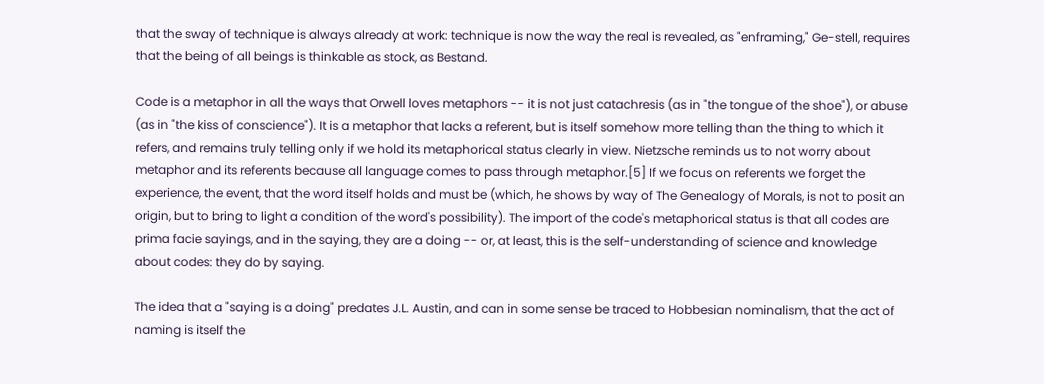that the sway of technique is always already at work: technique is now the way the real is revealed, as "enframing," Ge-stell, requires that the being of all beings is thinkable as stock, as Bestand.

Code is a metaphor in all the ways that Orwell loves metaphors -- it is not just catachresis (as in "the tongue of the shoe"), or abuse (as in "the kiss of conscience"). It is a metaphor that lacks a referent, but is itself somehow more telling than the thing to which it refers, and remains truly telling only if we hold its metaphorical status clearly in view. Nietzsche reminds us to not worry about metaphor and its referents because all language comes to pass through metaphor.[5] If we focus on referents we forget the experience, the event, that the word itself holds and must be (which, he shows by way of The Genealogy of Morals, is not to posit an origin, but to bring to light a condition of the word's possibility). The import of the code's metaphorical status is that all codes are prima facie sayings, and in the saying, they are a doing -- or, at least, this is the self-understanding of science and knowledge about codes: they do by saying.

The idea that a "saying is a doing" predates J.L. Austin, and can in some sense be traced to Hobbesian nominalism, that the act of naming is itself the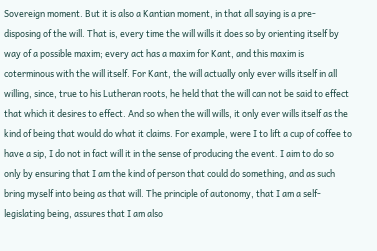Sovereign moment. But it is also a Kantian moment, in that all saying is a pre-disposing of the will. That is, every time the will wills it does so by orienting itself by way of a possible maxim; every act has a maxim for Kant, and this maxim is coterminous with the will itself. For Kant, the will actually only ever wills itself in all willing, since, true to his Lutheran roots, he held that the will can not be said to effect that which it desires to effect. And so when the will wills, it only ever wills itself as the kind of being that would do what it claims. For example, were I to lift a cup of coffee to have a sip, I do not in fact will it in the sense of producing the event. I aim to do so only by ensuring that I am the kind of person that could do something, and as such bring myself into being as that will. The principle of autonomy, that I am a self-legislating being, assures that I am also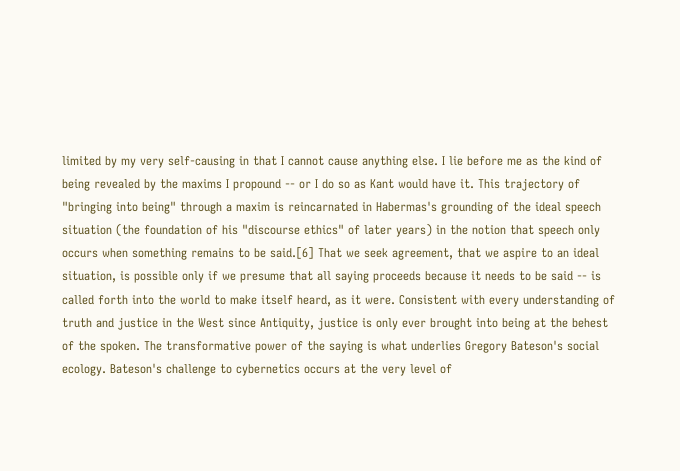limited by my very self-causing in that I cannot cause anything else. I lie before me as the kind of being revealed by the maxims I propound -- or I do so as Kant would have it. This trajectory of "bringing into being" through a maxim is reincarnated in Habermas's grounding of the ideal speech situation (the foundation of his "discourse ethics" of later years) in the notion that speech only occurs when something remains to be said.[6] That we seek agreement, that we aspire to an ideal situation, is possible only if we presume that all saying proceeds because it needs to be said -- is called forth into the world to make itself heard, as it were. Consistent with every understanding of truth and justice in the West since Antiquity, justice is only ever brought into being at the behest of the spoken. The transformative power of the saying is what underlies Gregory Bateson's social ecology. Bateson's challenge to cybernetics occurs at the very level of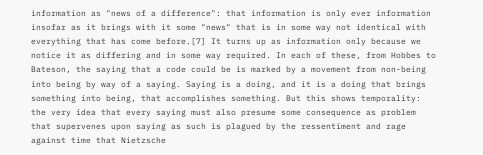information as "news of a difference": that information is only ever information insofar as it brings with it some "news" that is in some way not identical with everything that has come before.[7] It turns up as information only because we notice it as differing and in some way required. In each of these, from Hobbes to Bateson, the saying that a code could be is marked by a movement from non-being into being by way of a saying. Saying is a doing, and it is a doing that brings something into being, that accomplishes something. But this shows temporality: the very idea that every saying must also presume some consequence as problem that supervenes upon saying as such is plagued by the ressentiment and rage against time that Nietzsche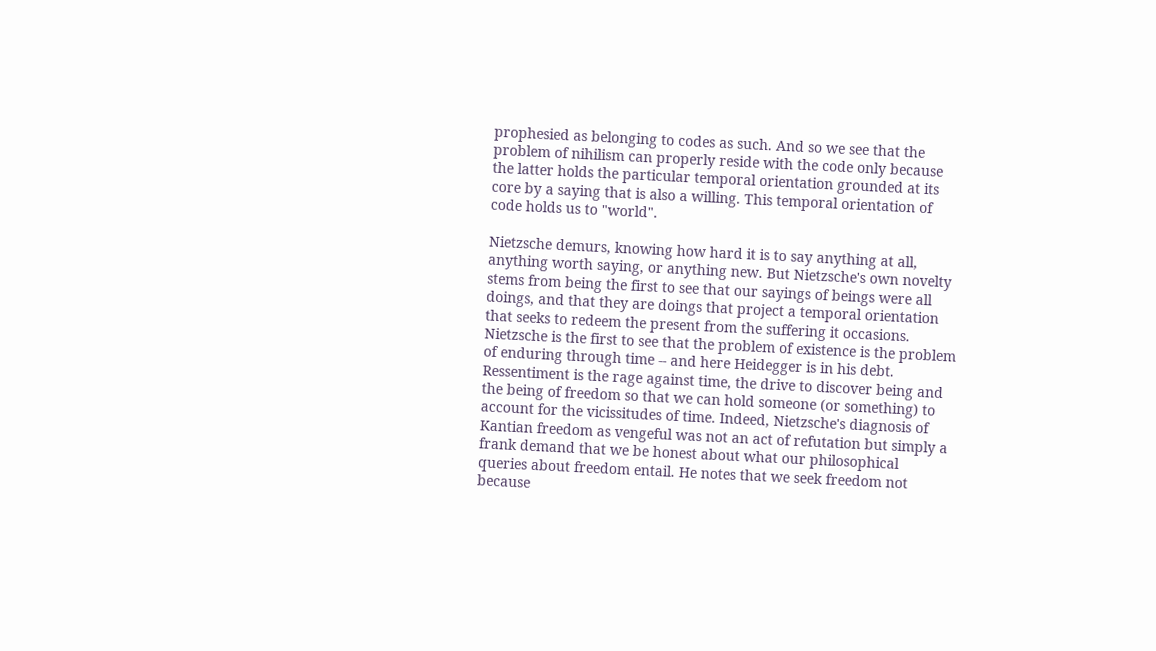prophesied as belonging to codes as such. And so we see that the problem of nihilism can properly reside with the code only because the latter holds the particular temporal orientation grounded at its core by a saying that is also a willing. This temporal orientation of code holds us to "world".

Nietzsche demurs, knowing how hard it is to say anything at all, anything worth saying, or anything new. But Nietzsche's own novelty stems from being the first to see that our sayings of beings were all doings, and that they are doings that project a temporal orientation that seeks to redeem the present from the suffering it occasions. Nietzsche is the first to see that the problem of existence is the problem of enduring through time -- and here Heidegger is in his debt. Ressentiment is the rage against time, the drive to discover being and the being of freedom so that we can hold someone (or something) to account for the vicissitudes of time. Indeed, Nietzsche's diagnosis of Kantian freedom as vengeful was not an act of refutation but simply a frank demand that we be honest about what our philosophical queries about freedom entail. He notes that we seek freedom not because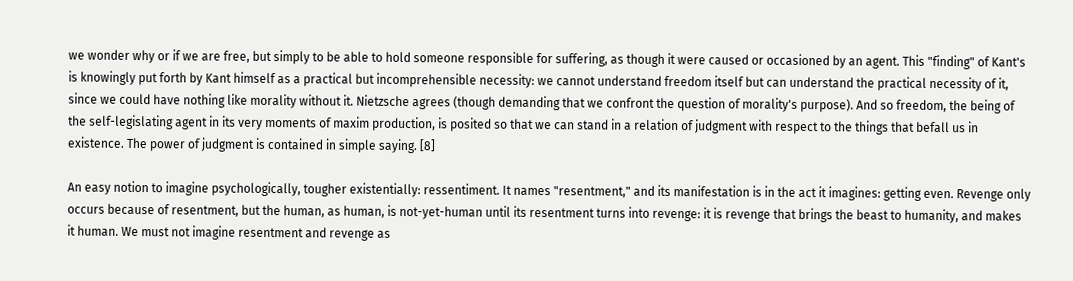we wonder why or if we are free, but simply to be able to hold someone responsible for suffering, as though it were caused or occasioned by an agent. This "finding" of Kant's is knowingly put forth by Kant himself as a practical but incomprehensible necessity: we cannot understand freedom itself but can understand the practical necessity of it, since we could have nothing like morality without it. Nietzsche agrees (though demanding that we confront the question of morality's purpose). And so freedom, the being of the self-legislating agent in its very moments of maxim production, is posited so that we can stand in a relation of judgment with respect to the things that befall us in existence. The power of judgment is contained in simple saying. [8]

An easy notion to imagine psychologically, tougher existentially: ressentiment. It names "resentment," and its manifestation is in the act it imagines: getting even. Revenge only occurs because of resentment, but the human, as human, is not-yet-human until its resentment turns into revenge: it is revenge that brings the beast to humanity, and makes it human. We must not imagine resentment and revenge as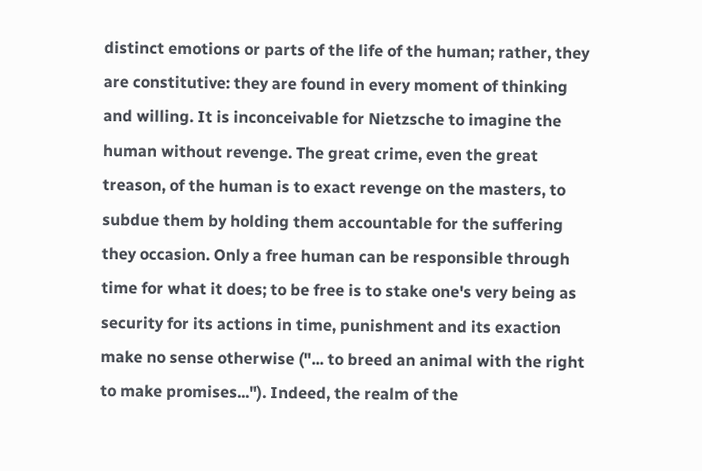distinct emotions or parts of the life of the human; rather, they are constitutive: they are found in every moment of thinking and willing. It is inconceivable for Nietzsche to imagine the human without revenge. The great crime, even the great treason, of the human is to exact revenge on the masters, to subdue them by holding them accountable for the suffering they occasion. Only a free human can be responsible through time for what it does; to be free is to stake one's very being as security for its actions in time, punishment and its exaction make no sense otherwise ("... to breed an animal with the right to make promises..."). Indeed, the realm of the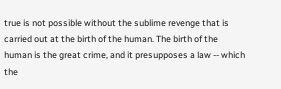true is not possible without the sublime revenge that is carried out at the birth of the human. The birth of the human is the great crime, and it presupposes a law -- which the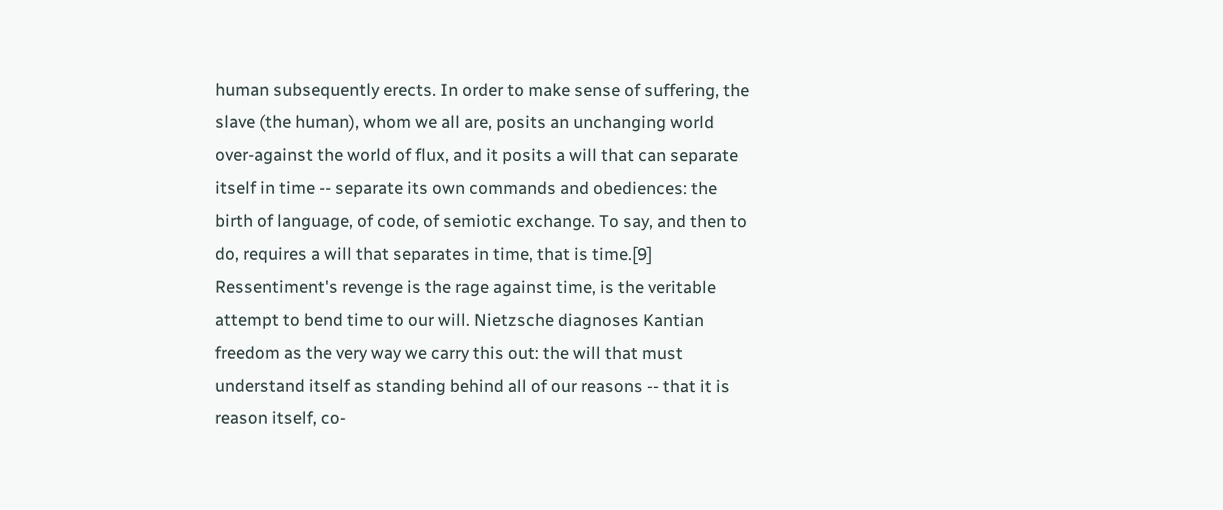human subsequently erects. In order to make sense of suffering, the slave (the human), whom we all are, posits an unchanging world over-against the world of flux, and it posits a will that can separate itself in time -- separate its own commands and obediences: the birth of language, of code, of semiotic exchange. To say, and then to do, requires a will that separates in time, that is time.[9] Ressentiment's revenge is the rage against time, is the veritable attempt to bend time to our will. Nietzsche diagnoses Kantian freedom as the very way we carry this out: the will that must understand itself as standing behind all of our reasons -- that it is reason itself, co-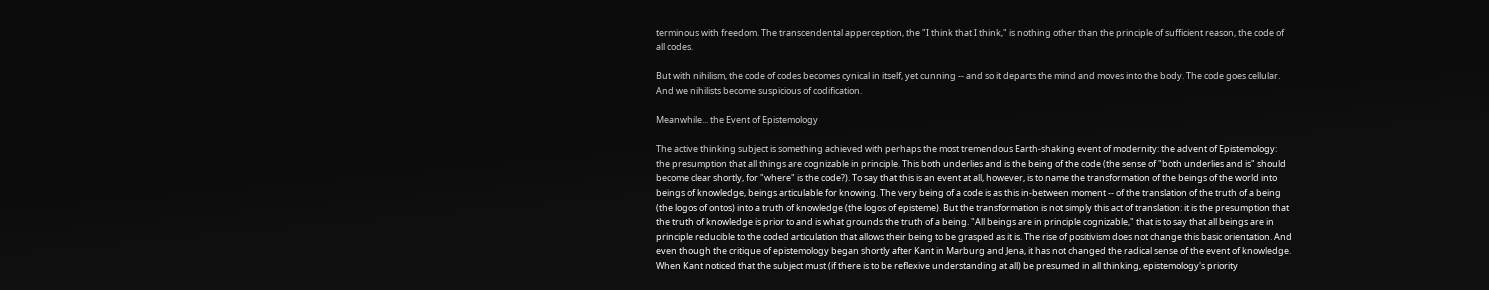terminous with freedom. The transcendental apperception, the "I think that I think," is nothing other than the principle of sufficient reason, the code of all codes.

But with nihilism, the code of codes becomes cynical in itself, yet cunning -- and so it departs the mind and moves into the body. The code goes cellular. And we nihilists become suspicious of codification.

Meanwhile... the Event of Epistemology

The active thinking subject is something achieved with perhaps the most tremendous Earth-shaking event of modernity: the advent of Epistemology: the presumption that all things are cognizable in principle. This both underlies and is the being of the code (the sense of "both underlies and is" should become clear shortly, for "where" is the code?). To say that this is an event at all, however, is to name the transformation of the beings of the world into beings of knowledge, beings articulable for knowing. The very being of a code is as this in-between moment -- of the translation of the truth of a being (the logos of ontos) into a truth of knowledge (the logos of episteme). But the transformation is not simply this act of translation: it is the presumption that the truth of knowledge is prior to and is what grounds the truth of a being. "All beings are in principle cognizable," that is to say that all beings are in principle reducible to the coded articulation that allows their being to be grasped as it is. The rise of positivism does not change this basic orientation. And even though the critique of epistemology began shortly after Kant in Marburg and Jena, it has not changed the radical sense of the event of knowledge. When Kant noticed that the subject must (if there is to be reflexive understanding at all) be presumed in all thinking, epistemology's priority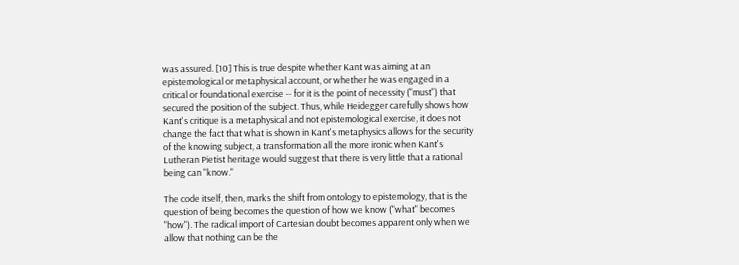was assured. [10] This is true despite whether Kant was aiming at an epistemological or metaphysical account, or whether he was engaged in a critical or foundational exercise -- for it is the point of necessity ("must") that secured the position of the subject. Thus, while Heidegger carefully shows how Kant's critique is a metaphysical and not epistemological exercise, it does not change the fact that what is shown in Kant's metaphysics allows for the security of the knowing subject, a transformation all the more ironic when Kant's Lutheran Pietist heritage would suggest that there is very little that a rational being can "know."

The code itself, then, marks the shift from ontology to epistemology, that is the question of being becomes the question of how we know ("what" becomes "how"). The radical import of Cartesian doubt becomes apparent only when we allow that nothing can be the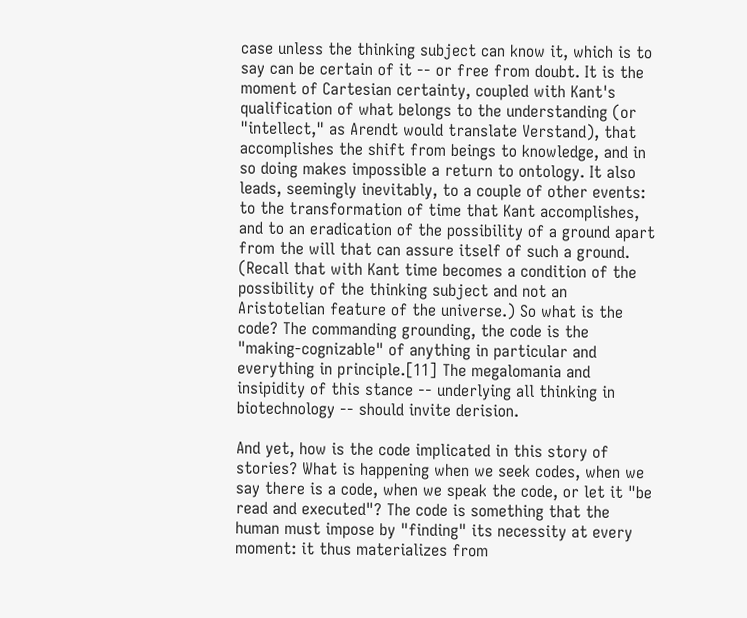case unless the thinking subject can know it, which is to say can be certain of it -- or free from doubt. It is the moment of Cartesian certainty, coupled with Kant's qualification of what belongs to the understanding (or "intellect," as Arendt would translate Verstand), that accomplishes the shift from beings to knowledge, and in so doing makes impossible a return to ontology. It also leads, seemingly inevitably, to a couple of other events: to the transformation of time that Kant accomplishes, and to an eradication of the possibility of a ground apart from the will that can assure itself of such a ground. (Recall that with Kant time becomes a condition of the possibility of the thinking subject and not an Aristotelian feature of the universe.) So what is the code? The commanding grounding, the code is the "making-cognizable" of anything in particular and everything in principle.[11] The megalomania and insipidity of this stance -- underlying all thinking in biotechnology -- should invite derision.

And yet, how is the code implicated in this story of stories? What is happening when we seek codes, when we say there is a code, when we speak the code, or let it "be read and executed"? The code is something that the human must impose by "finding" its necessity at every moment: it thus materializes from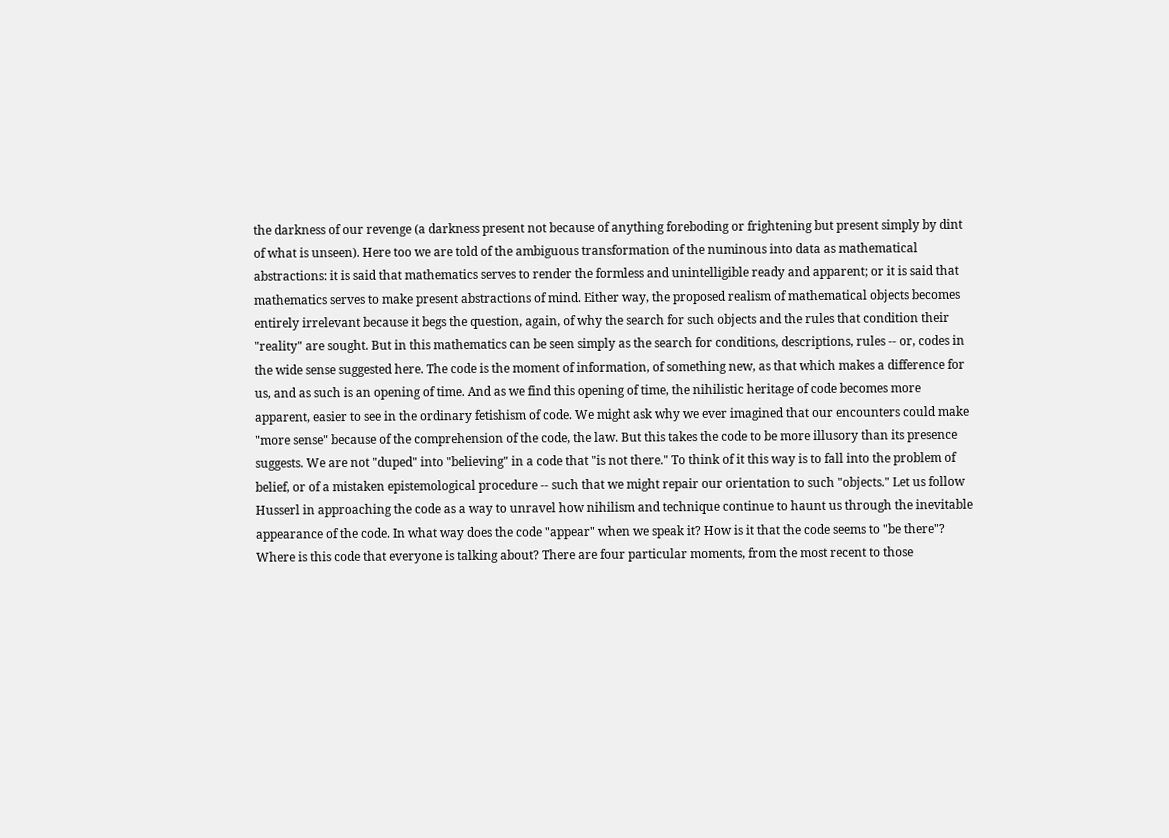the darkness of our revenge (a darkness present not because of anything foreboding or frightening but present simply by dint of what is unseen). Here too we are told of the ambiguous transformation of the numinous into data as mathematical abstractions: it is said that mathematics serves to render the formless and unintelligible ready and apparent; or it is said that mathematics serves to make present abstractions of mind. Either way, the proposed realism of mathematical objects becomes entirely irrelevant because it begs the question, again, of why the search for such objects and the rules that condition their "reality" are sought. But in this mathematics can be seen simply as the search for conditions, descriptions, rules -- or, codes in the wide sense suggested here. The code is the moment of information, of something new, as that which makes a difference for us, and as such is an opening of time. And as we find this opening of time, the nihilistic heritage of code becomes more apparent, easier to see in the ordinary fetishism of code. We might ask why we ever imagined that our encounters could make "more sense" because of the comprehension of the code, the law. But this takes the code to be more illusory than its presence suggests. We are not "duped" into "believing" in a code that "is not there." To think of it this way is to fall into the problem of belief, or of a mistaken epistemological procedure -- such that we might repair our orientation to such "objects." Let us follow Husserl in approaching the code as a way to unravel how nihilism and technique continue to haunt us through the inevitable appearance of the code. In what way does the code "appear" when we speak it? How is it that the code seems to "be there"? Where is this code that everyone is talking about? There are four particular moments, from the most recent to those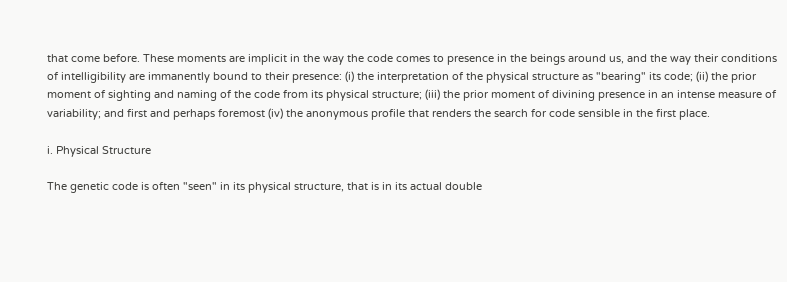that come before. These moments are implicit in the way the code comes to presence in the beings around us, and the way their conditions of intelligibility are immanently bound to their presence: (i) the interpretation of the physical structure as "bearing" its code; (ii) the prior moment of sighting and naming of the code from its physical structure; (iii) the prior moment of divining presence in an intense measure of variability; and first and perhaps foremost (iv) the anonymous profile that renders the search for code sensible in the first place.

i. Physical Structure

The genetic code is often "seen" in its physical structure, that is in its actual double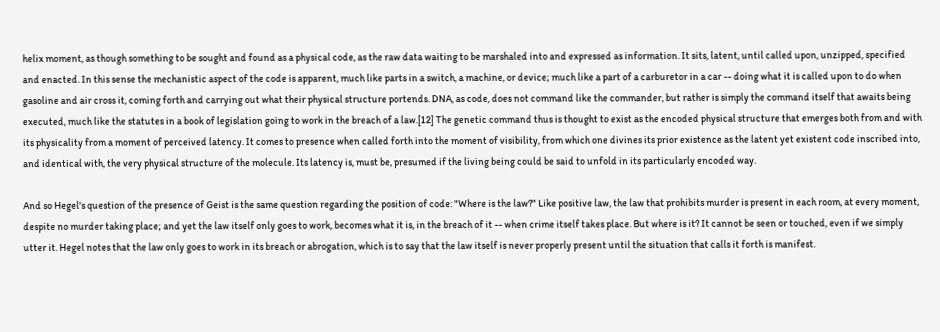helix moment, as though something to be sought and found as a physical code, as the raw data waiting to be marshaled into and expressed as information. It sits, latent, until called upon, unzipped, specified and enacted. In this sense the mechanistic aspect of the code is apparent, much like parts in a switch, a machine, or device; much like a part of a carburetor in a car -- doing what it is called upon to do when gasoline and air cross it, coming forth and carrying out what their physical structure portends. DNA, as code, does not command like the commander, but rather is simply the command itself that awaits being executed, much like the statutes in a book of legislation going to work in the breach of a law.[12] The genetic command thus is thought to exist as the encoded physical structure that emerges both from and with its physicality from a moment of perceived latency. It comes to presence when called forth into the moment of visibility, from which one divines its prior existence as the latent yet existent code inscribed into, and identical with, the very physical structure of the molecule. Its latency is, must be, presumed if the living being could be said to unfold in its particularly encoded way.

And so Hegel's question of the presence of Geist is the same question regarding the position of code: "Where is the law?" Like positive law, the law that prohibits murder is present in each room, at every moment, despite no murder taking place; and yet the law itself only goes to work, becomes what it is, in the breach of it -- when crime itself takes place. But where is it? It cannot be seen or touched, even if we simply utter it. Hegel notes that the law only goes to work in its breach or abrogation, which is to say that the law itself is never properly present until the situation that calls it forth is manifest.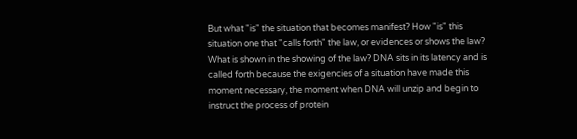But what "is" the situation that becomes manifest? How "is" this situation one that "calls forth" the law, or evidences or shows the law? What is shown in the showing of the law? DNA sits in its latency and is called forth because the exigencies of a situation have made this moment necessary, the moment when DNA will unzip and begin to instruct the process of protein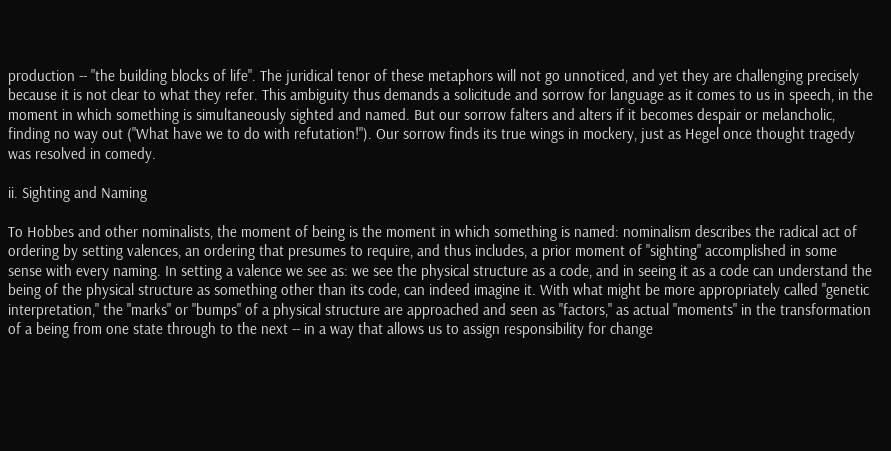production -- "the building blocks of life". The juridical tenor of these metaphors will not go unnoticed, and yet they are challenging precisely because it is not clear to what they refer. This ambiguity thus demands a solicitude and sorrow for language as it comes to us in speech, in the moment in which something is simultaneously sighted and named. But our sorrow falters and alters if it becomes despair or melancholic, finding no way out ("What have we to do with refutation!"). Our sorrow finds its true wings in mockery, just as Hegel once thought tragedy was resolved in comedy.

ii. Sighting and Naming

To Hobbes and other nominalists, the moment of being is the moment in which something is named: nominalism describes the radical act of ordering by setting valences, an ordering that presumes to require, and thus includes, a prior moment of "sighting" accomplished in some sense with every naming. In setting a valence we see as: we see the physical structure as a code, and in seeing it as a code can understand the being of the physical structure as something other than its code, can indeed imagine it. With what might be more appropriately called "genetic interpretation," the "marks" or "bumps" of a physical structure are approached and seen as "factors," as actual "moments" in the transformation of a being from one state through to the next -- in a way that allows us to assign responsibility for change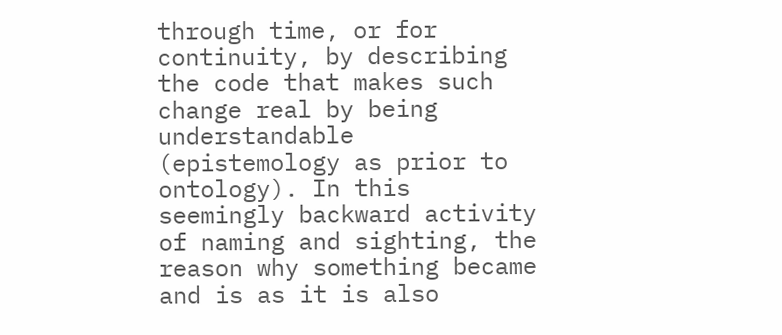through time, or for continuity, by describing the code that makes such change real by being understandable (epistemology as prior to ontology). In this seemingly backward activity of naming and sighting, the reason why something became and is as it is also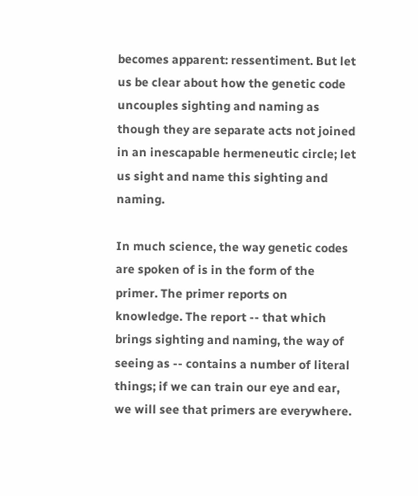becomes apparent: ressentiment. But let us be clear about how the genetic code uncouples sighting and naming as though they are separate acts not joined in an inescapable hermeneutic circle; let us sight and name this sighting and naming.

In much science, the way genetic codes are spoken of is in the form of the primer. The primer reports on knowledge. The report -- that which brings sighting and naming, the way of seeing as -- contains a number of literal things; if we can train our eye and ear, we will see that primers are everywhere.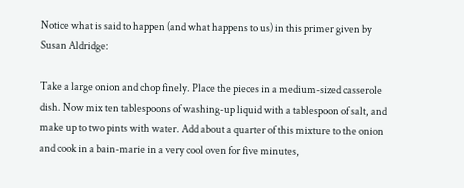Notice what is said to happen (and what happens to us) in this primer given by Susan Aldridge:

Take a large onion and chop finely. Place the pieces in a medium-sized casserole dish. Now mix ten tablespoons of washing-up liquid with a tablespoon of salt, and make up to two pints with water. Add about a quarter of this mixture to the onion and cook in a bain-marie in a very cool oven for five minutes,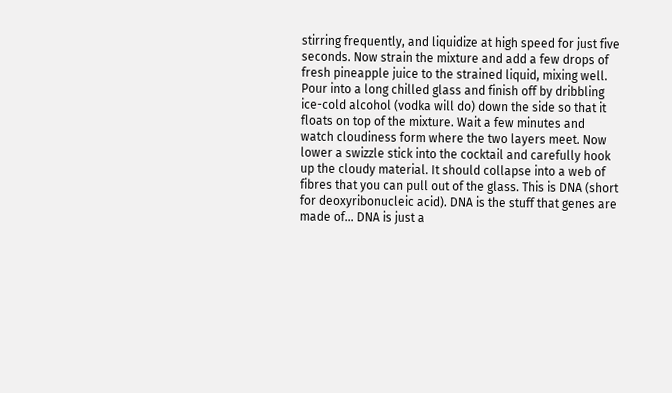stirring frequently, and liquidize at high speed for just five seconds. Now strain the mixture and add a few drops of fresh pineapple juice to the strained liquid, mixing well. Pour into a long chilled glass and finish off by dribbling ice-cold alcohol (vodka will do) down the side so that it floats on top of the mixture. Wait a few minutes and watch cloudiness form where the two layers meet. Now lower a swizzle stick into the cocktail and carefully hook up the cloudy material. It should collapse into a web of fibres that you can pull out of the glass. This is DNA (short for deoxyribonucleic acid). DNA is the stuff that genes are made of... DNA is just a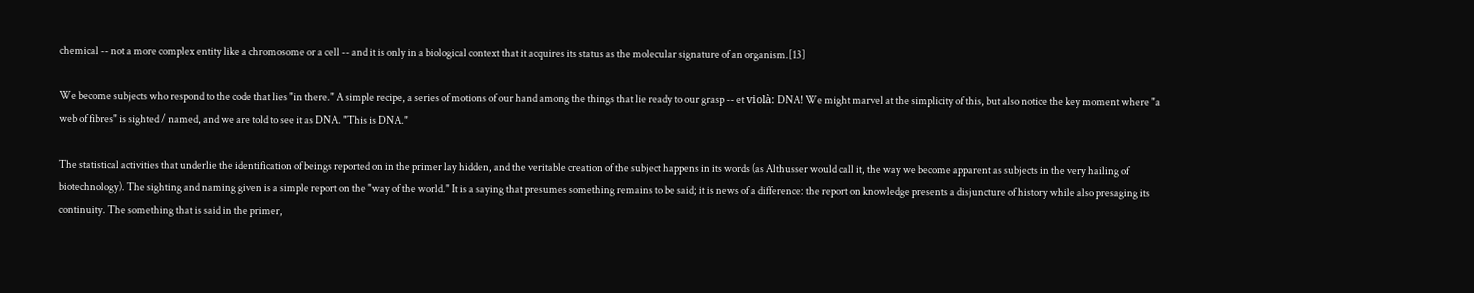chemical -- not a more complex entity like a chromosome or a cell -- and it is only in a biological context that it acquires its status as the molecular signature of an organism.[13]

We become subjects who respond to the code that lies "in there." A simple recipe, a series of motions of our hand among the things that lie ready to our grasp -- et violà: DNA! We might marvel at the simplicity of this, but also notice the key moment where "a web of fibres" is sighted / named, and we are told to see it as DNA. "This is DNA."

The statistical activities that underlie the identification of beings reported on in the primer lay hidden, and the veritable creation of the subject happens in its words (as Althusser would call it, the way we become apparent as subjects in the very hailing of biotechnology). The sighting and naming given is a simple report on the "way of the world." It is a saying that presumes something remains to be said; it is news of a difference: the report on knowledge presents a disjuncture of history while also presaging its continuity. The something that is said in the primer,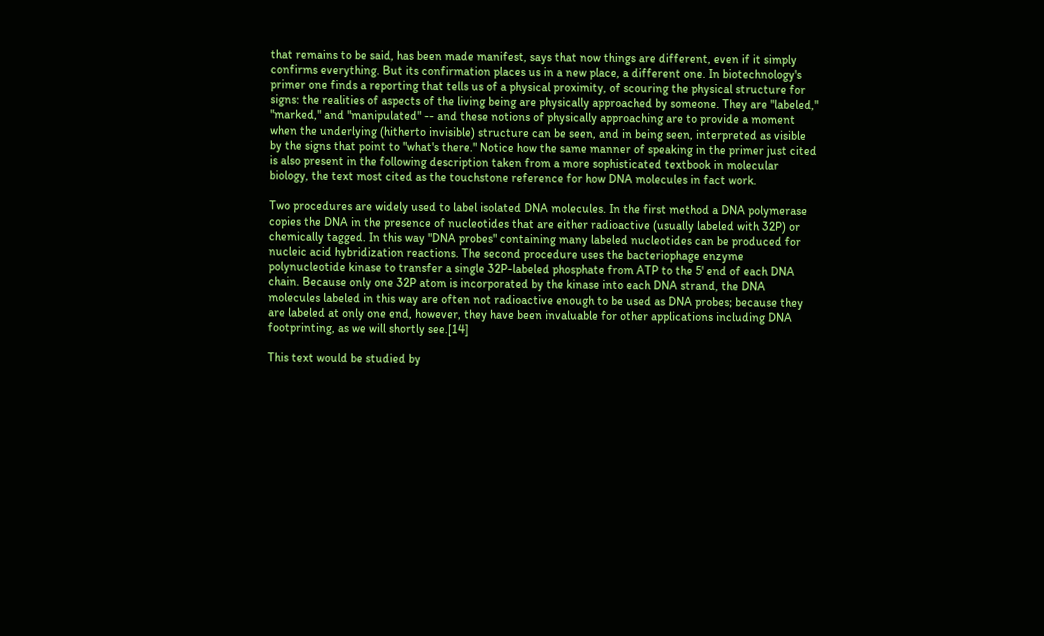that remains to be said, has been made manifest, says that now things are different, even if it simply confirms everything. But its confirmation places us in a new place, a different one. In biotechnology's primer one finds a reporting that tells us of a physical proximity, of scouring the physical structure for signs: the realities of aspects of the living being are physically approached by someone. They are "labeled," "marked," and "manipulated" -- and these notions of physically approaching are to provide a moment when the underlying (hitherto invisible) structure can be seen, and in being seen, interpreted as visible by the signs that point to "what's there." Notice how the same manner of speaking in the primer just cited is also present in the following description taken from a more sophisticated textbook in molecular biology, the text most cited as the touchstone reference for how DNA molecules in fact work.

Two procedures are widely used to label isolated DNA molecules. In the first method a DNA polymerase copies the DNA in the presence of nucleotides that are either radioactive (usually labeled with 32P) or chemically tagged. In this way "DNA probes" containing many labeled nucleotides can be produced for nucleic acid hybridization reactions. The second procedure uses the bacteriophage enzyme polynucleotide kinase to transfer a single 32P-labeled phosphate from ATP to the 5' end of each DNA chain. Because only one 32P atom is incorporated by the kinase into each DNA strand, the DNA molecules labeled in this way are often not radioactive enough to be used as DNA probes; because they are labeled at only one end, however, they have been invaluable for other applications including DNA footprinting, as we will shortly see.[14]

This text would be studied by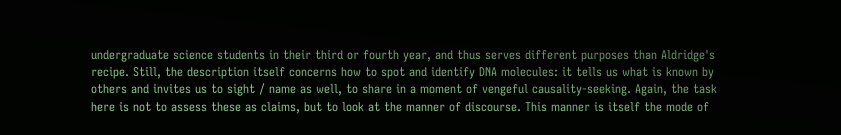undergraduate science students in their third or fourth year, and thus serves different purposes than Aldridge's recipe. Still, the description itself concerns how to spot and identify DNA molecules: it tells us what is known by others and invites us to sight / name as well, to share in a moment of vengeful causality-seeking. Again, the task here is not to assess these as claims, but to look at the manner of discourse. This manner is itself the mode of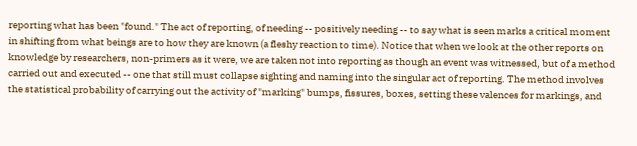reporting what has been "found." The act of reporting, of needing -- positively needing -- to say what is seen marks a critical moment in shifting from what beings are to how they are known (a fleshy reaction to time). Notice that when we look at the other reports on knowledge by researchers, non-primers as it were, we are taken not into reporting as though an event was witnessed, but of a method carried out and executed -- one that still must collapse sighting and naming into the singular act of reporting. The method involves the statistical probability of carrying out the activity of "marking" bumps, fissures, boxes, setting these valences for markings, and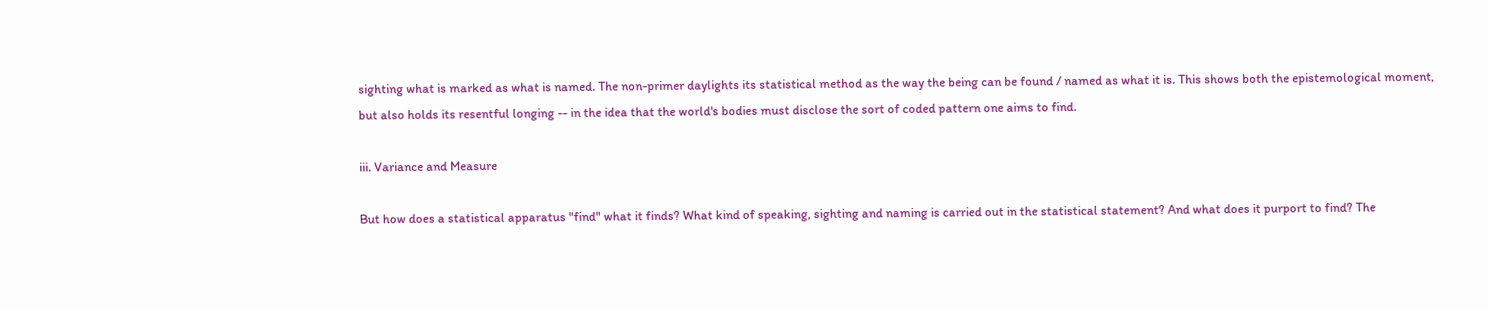sighting what is marked as what is named. The non-primer daylights its statistical method as the way the being can be found / named as what it is. This shows both the epistemological moment, but also holds its resentful longing -- in the idea that the world's bodies must disclose the sort of coded pattern one aims to find.

iii. Variance and Measure

But how does a statistical apparatus "find" what it finds? What kind of speaking, sighting and naming is carried out in the statistical statement? And what does it purport to find? The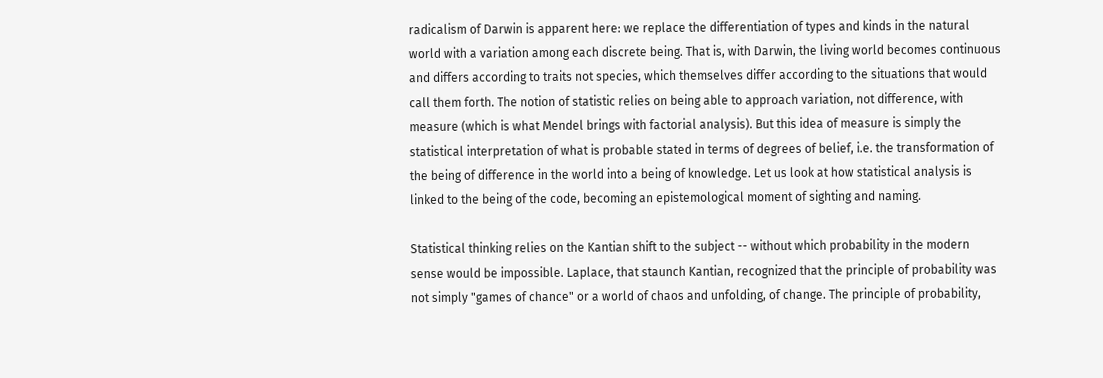radicalism of Darwin is apparent here: we replace the differentiation of types and kinds in the natural world with a variation among each discrete being. That is, with Darwin, the living world becomes continuous and differs according to traits not species, which themselves differ according to the situations that would call them forth. The notion of statistic relies on being able to approach variation, not difference, with measure (which is what Mendel brings with factorial analysis). But this idea of measure is simply the statistical interpretation of what is probable stated in terms of degrees of belief, i.e. the transformation of the being of difference in the world into a being of knowledge. Let us look at how statistical analysis is linked to the being of the code, becoming an epistemological moment of sighting and naming.

Statistical thinking relies on the Kantian shift to the subject -- without which probability in the modern sense would be impossible. Laplace, that staunch Kantian, recognized that the principle of probability was not simply "games of chance" or a world of chaos and unfolding, of change. The principle of probability,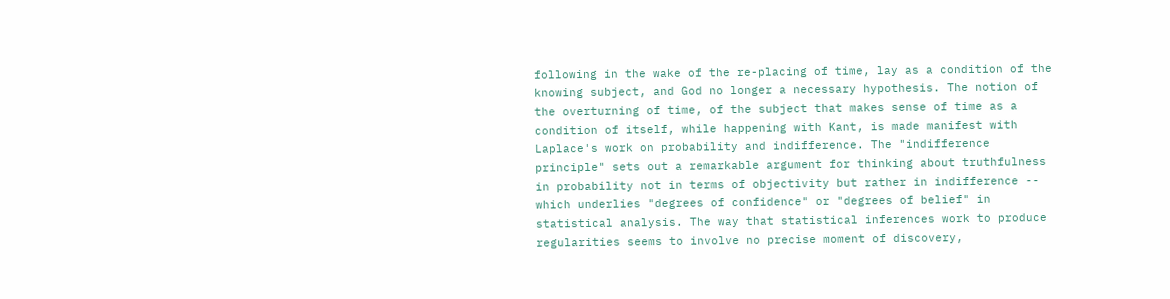following in the wake of the re-placing of time, lay as a condition of the knowing subject, and God no longer a necessary hypothesis. The notion of the overturning of time, of the subject that makes sense of time as a condition of itself, while happening with Kant, is made manifest with Laplace's work on probability and indifference. The "indifference principle" sets out a remarkable argument for thinking about truthfulness in probability not in terms of objectivity but rather in indifference -- which underlies "degrees of confidence" or "degrees of belief" in statistical analysis. The way that statistical inferences work to produce regularities seems to involve no precise moment of discovery,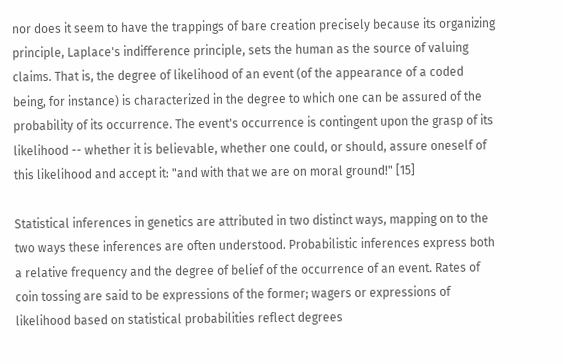nor does it seem to have the trappings of bare creation precisely because its organizing principle, Laplace's indifference principle, sets the human as the source of valuing claims. That is, the degree of likelihood of an event (of the appearance of a coded being, for instance) is characterized in the degree to which one can be assured of the probability of its occurrence. The event's occurrence is contingent upon the grasp of its likelihood -- whether it is believable, whether one could, or should, assure oneself of this likelihood and accept it: "and with that we are on moral ground!" [15]

Statistical inferences in genetics are attributed in two distinct ways, mapping on to the two ways these inferences are often understood. Probabilistic inferences express both a relative frequency and the degree of belief of the occurrence of an event. Rates of coin tossing are said to be expressions of the former; wagers or expressions of likelihood based on statistical probabilities reflect degrees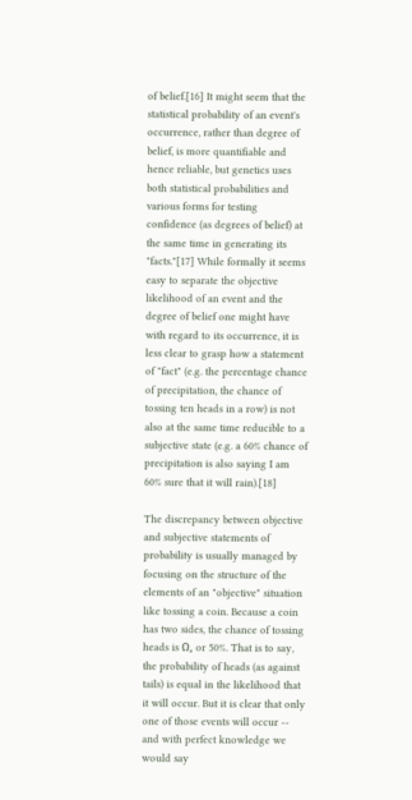of belief.[16] It might seem that the statistical probability of an event's occurrence, rather than degree of belief, is more quantifiable and hence reliable, but genetics uses both statistical probabilities and various forms for testing confidence (as degrees of belief) at the same time in generating its "facts."[17] While formally it seems easy to separate the objective likelihood of an event and the degree of belief one might have with regard to its occurrence, it is less clear to grasp how a statement of "fact" (e.g. the percentage chance of precipitation, the chance of tossing ten heads in a row) is not also at the same time reducible to a subjective state (e.g. a 60% chance of precipitation is also saying I am 60% sure that it will rain).[18]

The discrepancy between objective and subjective statements of probability is usually managed by focusing on the structure of the elements of an "objective" situation like tossing a coin. Because a coin has two sides, the chance of tossing heads is Ω, or 50%. That is to say, the probability of heads (as against tails) is equal in the likelihood that it will occur. But it is clear that only one of those events will occur -- and with perfect knowledge we would say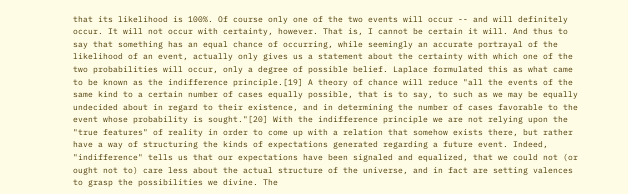that its likelihood is 100%. Of course only one of the two events will occur -- and will definitely occur. It will not occur with certainty, however. That is, I cannot be certain it will. And thus to say that something has an equal chance of occurring, while seemingly an accurate portrayal of the likelihood of an event, actually only gives us a statement about the certainty with which one of the two probabilities will occur, only a degree of possible belief. Laplace formulated this as what came to be known as the indifference principle.[19] A theory of chance will reduce "all the events of the same kind to a certain number of cases equally possible, that is to say, to such as we may be equally undecided about in regard to their existence, and in determining the number of cases favorable to the event whose probability is sought."[20] With the indifference principle we are not relying upon the "true features" of reality in order to come up with a relation that somehow exists there, but rather have a way of structuring the kinds of expectations generated regarding a future event. Indeed, "indifference" tells us that our expectations have been signaled and equalized, that we could not (or ought not to) care less about the actual structure of the universe, and in fact are setting valences to grasp the possibilities we divine. The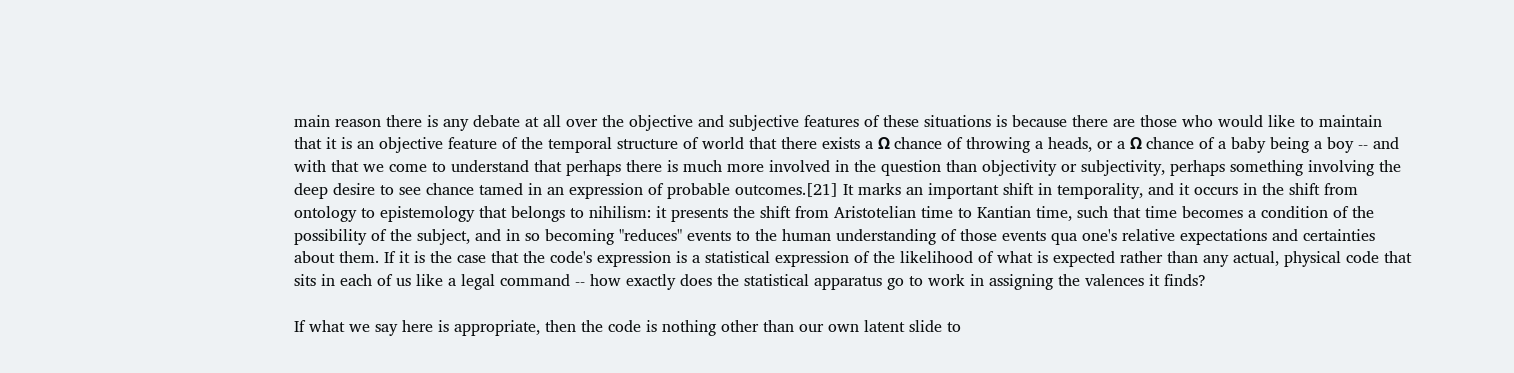main reason there is any debate at all over the objective and subjective features of these situations is because there are those who would like to maintain that it is an objective feature of the temporal structure of world that there exists a Ω chance of throwing a heads, or a Ω chance of a baby being a boy -- and with that we come to understand that perhaps there is much more involved in the question than objectivity or subjectivity, perhaps something involving the deep desire to see chance tamed in an expression of probable outcomes.[21] It marks an important shift in temporality, and it occurs in the shift from ontology to epistemology that belongs to nihilism: it presents the shift from Aristotelian time to Kantian time, such that time becomes a condition of the possibility of the subject, and in so becoming "reduces" events to the human understanding of those events qua one's relative expectations and certainties about them. If it is the case that the code's expression is a statistical expression of the likelihood of what is expected rather than any actual, physical code that sits in each of us like a legal command -- how exactly does the statistical apparatus go to work in assigning the valences it finds?

If what we say here is appropriate, then the code is nothing other than our own latent slide to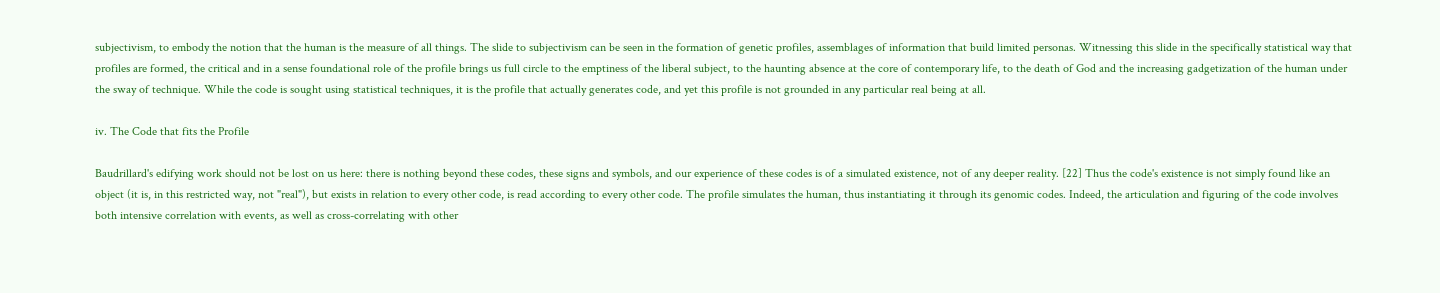subjectivism, to embody the notion that the human is the measure of all things. The slide to subjectivism can be seen in the formation of genetic profiles, assemblages of information that build limited personas. Witnessing this slide in the specifically statistical way that profiles are formed, the critical and in a sense foundational role of the profile brings us full circle to the emptiness of the liberal subject, to the haunting absence at the core of contemporary life, to the death of God and the increasing gadgetization of the human under the sway of technique. While the code is sought using statistical techniques, it is the profile that actually generates code, and yet this profile is not grounded in any particular real being at all.

iv. The Code that fits the Profile

Baudrillard's edifying work should not be lost on us here: there is nothing beyond these codes, these signs and symbols, and our experience of these codes is of a simulated existence, not of any deeper reality. [22] Thus the code's existence is not simply found like an object (it is, in this restricted way, not "real"), but exists in relation to every other code, is read according to every other code. The profile simulates the human, thus instantiating it through its genomic codes. Indeed, the articulation and figuring of the code involves both intensive correlation with events, as well as cross-correlating with other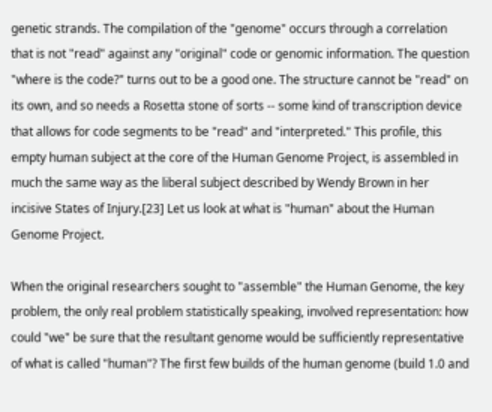genetic strands. The compilation of the "genome" occurs through a correlation that is not "read" against any "original" code or genomic information. The question "where is the code?" turns out to be a good one. The structure cannot be "read" on its own, and so needs a Rosetta stone of sorts -- some kind of transcription device that allows for code segments to be "read" and "interpreted." This profile, this empty human subject at the core of the Human Genome Project, is assembled in much the same way as the liberal subject described by Wendy Brown in her incisive States of Injury.[23] Let us look at what is "human" about the Human Genome Project.

When the original researchers sought to "assemble" the Human Genome, the key problem, the only real problem statistically speaking, involved representation: how could "we" be sure that the resultant genome would be sufficiently representative of what is called "human"? The first few builds of the human genome (build 1.0 and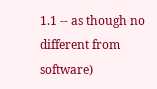1.1 -- as though no different from software)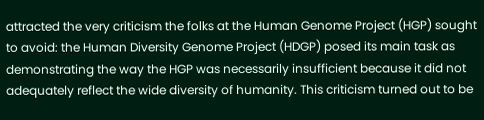attracted the very criticism the folks at the Human Genome Project (HGP) sought to avoid: the Human Diversity Genome Project (HDGP) posed its main task as demonstrating the way the HGP was necessarily insufficient because it did not adequately reflect the wide diversity of humanity. This criticism turned out to be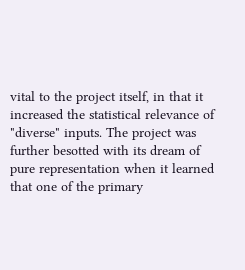vital to the project itself, in that it increased the statistical relevance of "diverse" inputs. The project was further besotted with its dream of pure representation when it learned that one of the primary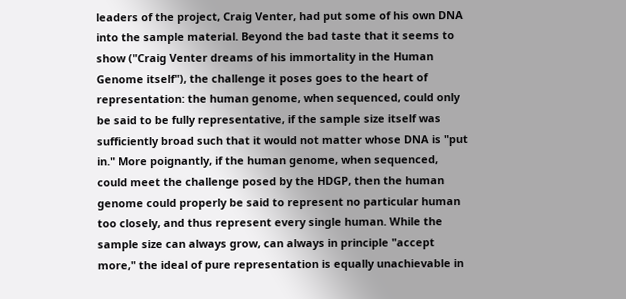leaders of the project, Craig Venter, had put some of his own DNA into the sample material. Beyond the bad taste that it seems to show ("Craig Venter dreams of his immortality in the Human Genome itself"), the challenge it poses goes to the heart of representation: the human genome, when sequenced, could only be said to be fully representative, if the sample size itself was sufficiently broad such that it would not matter whose DNA is "put in." More poignantly, if the human genome, when sequenced, could meet the challenge posed by the HDGP, then the human genome could properly be said to represent no particular human too closely, and thus represent every single human. While the sample size can always grow, can always in principle "accept more," the ideal of pure representation is equally unachievable in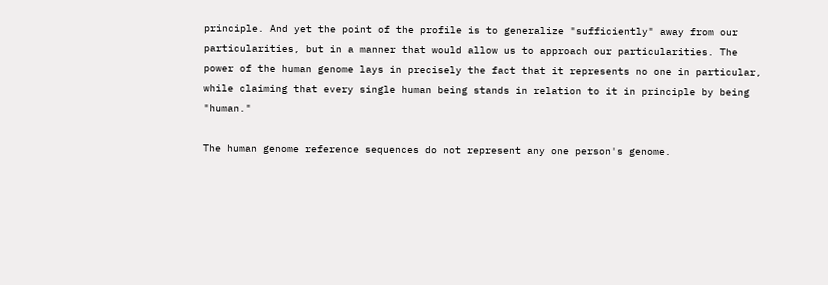principle. And yet the point of the profile is to generalize "sufficiently" away from our particularities, but in a manner that would allow us to approach our particularities. The power of the human genome lays in precisely the fact that it represents no one in particular, while claiming that every single human being stands in relation to it in principle by being "human."

The human genome reference sequences do not represent any one person's genome.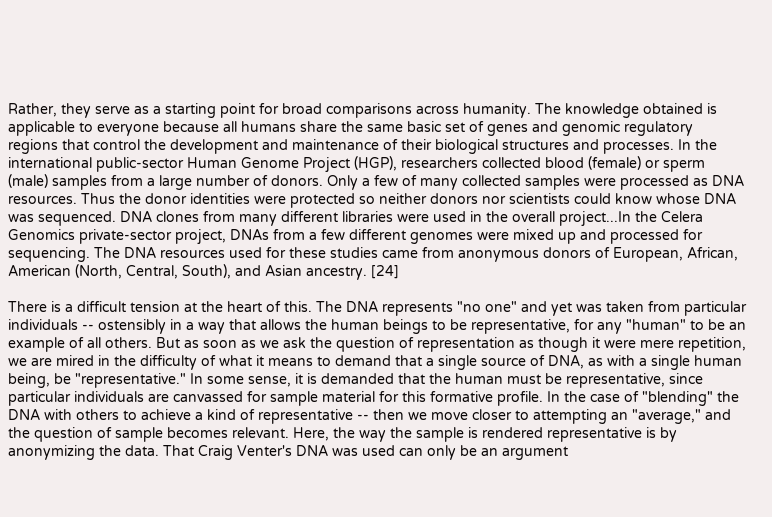Rather, they serve as a starting point for broad comparisons across humanity. The knowledge obtained is applicable to everyone because all humans share the same basic set of genes and genomic regulatory regions that control the development and maintenance of their biological structures and processes. In the international public-sector Human Genome Project (HGP), researchers collected blood (female) or sperm (male) samples from a large number of donors. Only a few of many collected samples were processed as DNA resources. Thus the donor identities were protected so neither donors nor scientists could know whose DNA was sequenced. DNA clones from many different libraries were used in the overall project...In the Celera Genomics private-sector project, DNAs from a few different genomes were mixed up and processed for sequencing. The DNA resources used for these studies came from anonymous donors of European, African, American (North, Central, South), and Asian ancestry. [24]

There is a difficult tension at the heart of this. The DNA represents "no one" and yet was taken from particular individuals -- ostensibly in a way that allows the human beings to be representative, for any "human" to be an example of all others. But as soon as we ask the question of representation as though it were mere repetition, we are mired in the difficulty of what it means to demand that a single source of DNA, as with a single human being, be "representative." In some sense, it is demanded that the human must be representative, since particular individuals are canvassed for sample material for this formative profile. In the case of "blending" the DNA with others to achieve a kind of representative -- then we move closer to attempting an "average," and the question of sample becomes relevant. Here, the way the sample is rendered representative is by anonymizing the data. That Craig Venter's DNA was used can only be an argument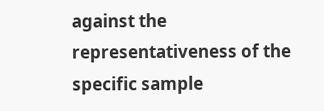against the representativeness of the specific sample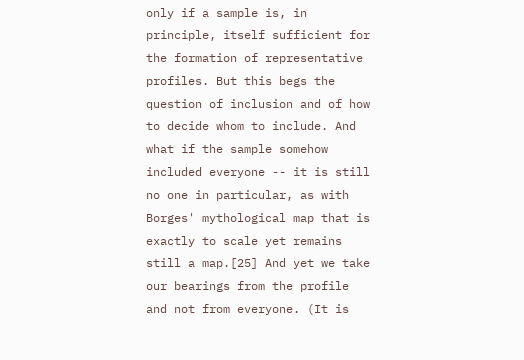only if a sample is, in principle, itself sufficient for the formation of representative profiles. But this begs the question of inclusion and of how to decide whom to include. And what if the sample somehow included everyone -- it is still no one in particular, as with Borges' mythological map that is exactly to scale yet remains still a map.[25] And yet we take our bearings from the profile and not from everyone. (It is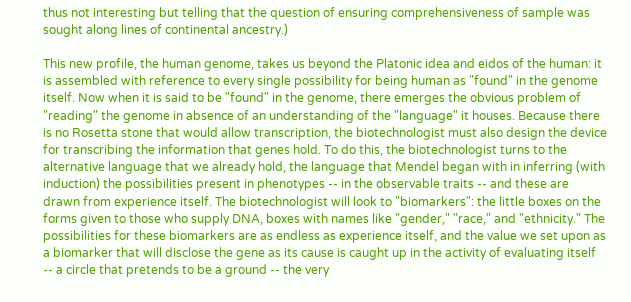thus not interesting but telling that the question of ensuring comprehensiveness of sample was sought along lines of continental ancestry.)

This new profile, the human genome, takes us beyond the Platonic idea and eidos of the human: it is assembled with reference to every single possibility for being human as "found" in the genome itself. Now when it is said to be "found" in the genome, there emerges the obvious problem of "reading" the genome in absence of an understanding of the "language" it houses. Because there is no Rosetta stone that would allow transcription, the biotechnologist must also design the device for transcribing the information that genes hold. To do this, the biotechnologist turns to the alternative language that we already hold, the language that Mendel began with in inferring (with induction) the possibilities present in phenotypes -- in the observable traits -- and these are drawn from experience itself. The biotechnologist will look to "biomarkers": the little boxes on the forms given to those who supply DNA, boxes with names like "gender," "race," and "ethnicity." The possibilities for these biomarkers are as endless as experience itself, and the value we set upon as a biomarker that will disclose the gene as its cause is caught up in the activity of evaluating itself -- a circle that pretends to be a ground -- the very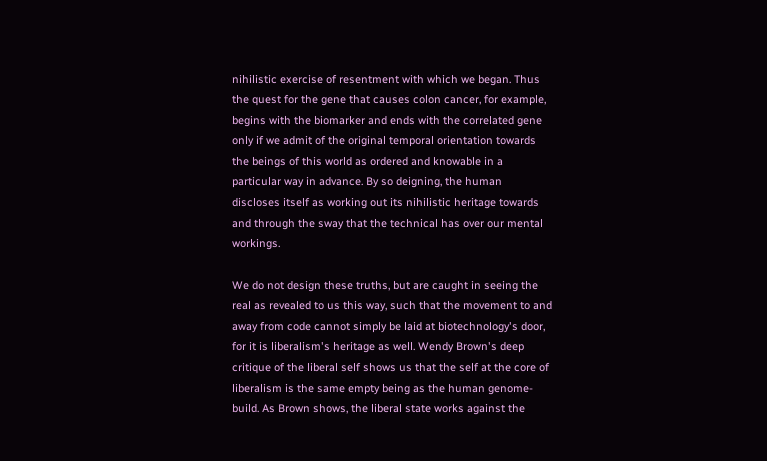nihilistic exercise of resentment with which we began. Thus the quest for the gene that causes colon cancer, for example, begins with the biomarker and ends with the correlated gene only if we admit of the original temporal orientation towards the beings of this world as ordered and knowable in a particular way in advance. By so deigning, the human discloses itself as working out its nihilistic heritage towards and through the sway that the technical has over our mental workings.

We do not design these truths, but are caught in seeing the real as revealed to us this way, such that the movement to and away from code cannot simply be laid at biotechnology's door, for it is liberalism's heritage as well. Wendy Brown's deep critique of the liberal self shows us that the self at the core of liberalism is the same empty being as the human genome-build. As Brown shows, the liberal state works against the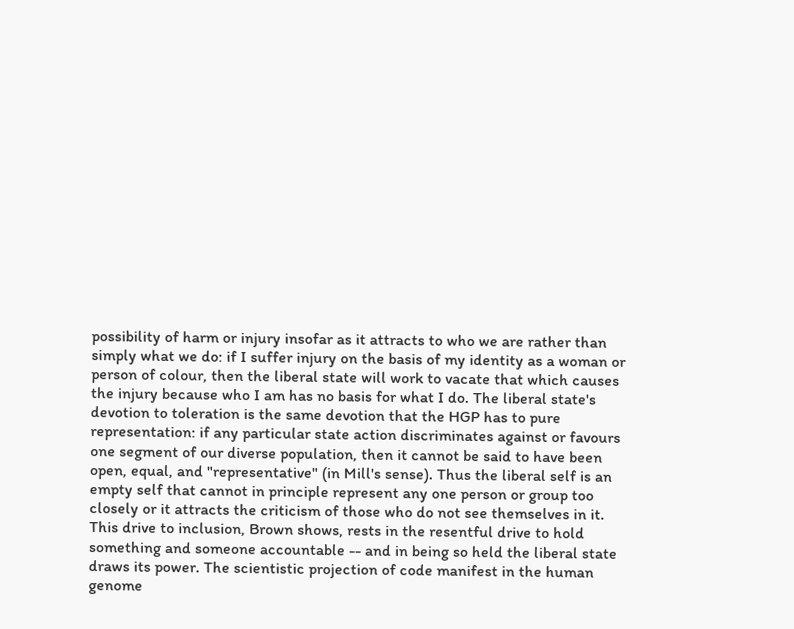possibility of harm or injury insofar as it attracts to who we are rather than simply what we do: if I suffer injury on the basis of my identity as a woman or person of colour, then the liberal state will work to vacate that which causes the injury because who I am has no basis for what I do. The liberal state's devotion to toleration is the same devotion that the HGP has to pure representation: if any particular state action discriminates against or favours one segment of our diverse population, then it cannot be said to have been open, equal, and "representative" (in Mill's sense). Thus the liberal self is an empty self that cannot in principle represent any one person or group too closely or it attracts the criticism of those who do not see themselves in it. This drive to inclusion, Brown shows, rests in the resentful drive to hold something and someone accountable -- and in being so held the liberal state draws its power. The scientistic projection of code manifest in the human genome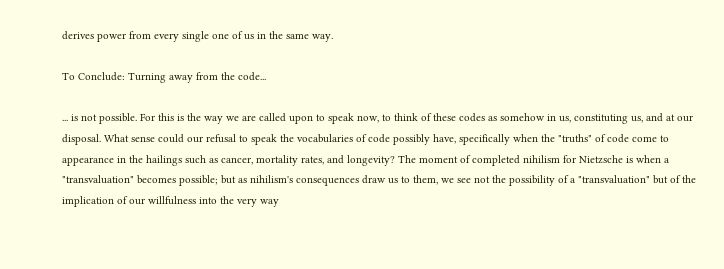derives power from every single one of us in the same way.

To Conclude: Turning away from the code...

... is not possible. For this is the way we are called upon to speak now, to think of these codes as somehow in us, constituting us, and at our disposal. What sense could our refusal to speak the vocabularies of code possibly have, specifically when the "truths" of code come to appearance in the hailings such as cancer, mortality rates, and longevity? The moment of completed nihilism for Nietzsche is when a "transvaluation" becomes possible; but as nihilism's consequences draw us to them, we see not the possibility of a "transvaluation" but of the implication of our willfulness into the very way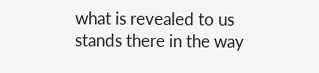what is revealed to us stands there in the way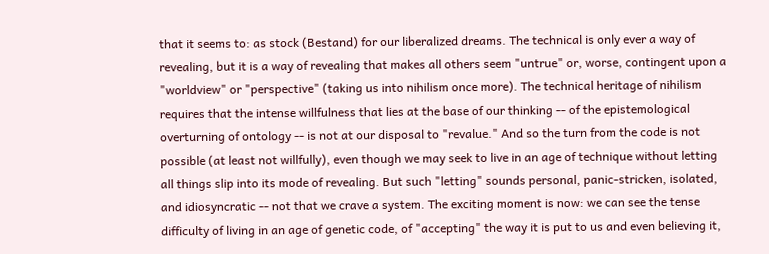that it seems to: as stock (Bestand) for our liberalized dreams. The technical is only ever a way of revealing, but it is a way of revealing that makes all others seem "untrue" or, worse, contingent upon a "worldview" or "perspective" (taking us into nihilism once more). The technical heritage of nihilism requires that the intense willfulness that lies at the base of our thinking -- of the epistemological overturning of ontology -- is not at our disposal to "revalue." And so the turn from the code is not possible (at least not willfully), even though we may seek to live in an age of technique without letting all things slip into its mode of revealing. But such "letting" sounds personal, panic-stricken, isolated, and idiosyncratic -- not that we crave a system. The exciting moment is now: we can see the tense difficulty of living in an age of genetic code, of "accepting" the way it is put to us and even believing it,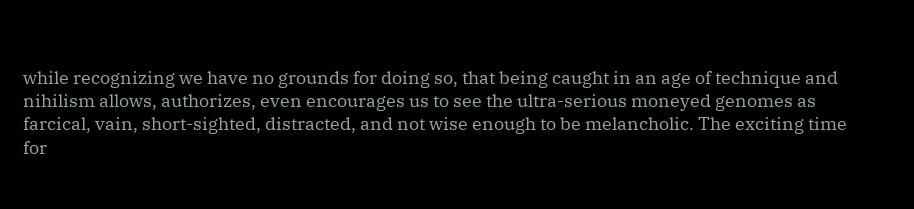while recognizing we have no grounds for doing so, that being caught in an age of technique and nihilism allows, authorizes, even encourages us to see the ultra-serious moneyed genomes as farcical, vain, short-sighted, distracted, and not wise enough to be melancholic. The exciting time for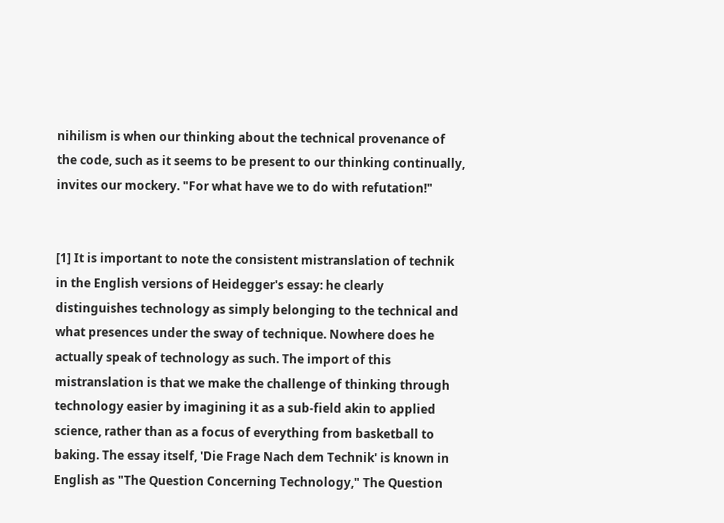nihilism is when our thinking about the technical provenance of the code, such as it seems to be present to our thinking continually, invites our mockery. "For what have we to do with refutation!"


[1] It is important to note the consistent mistranslation of technik in the English versions of Heidegger's essay: he clearly distinguishes technology as simply belonging to the technical and what presences under the sway of technique. Nowhere does he actually speak of technology as such. The import of this mistranslation is that we make the challenge of thinking through technology easier by imagining it as a sub-field akin to applied science, rather than as a focus of everything from basketball to baking. The essay itself, 'Die Frage Nach dem Technik' is known in English as "The Question Concerning Technology," The Question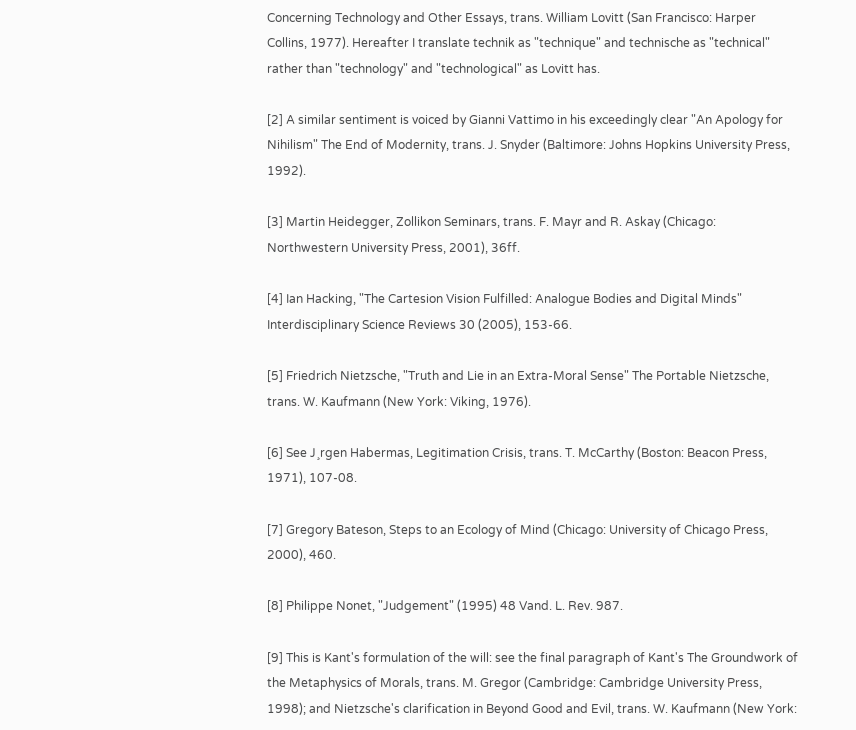Concerning Technology and Other Essays, trans. William Lovitt (San Francisco: Harper Collins, 1977). Hereafter I translate technik as "technique" and technische as "technical" rather than "technology" and "technological" as Lovitt has.

[2] A similar sentiment is voiced by Gianni Vattimo in his exceedingly clear "An Apology for Nihilism" The End of Modernity, trans. J. Snyder (Baltimore: Johns Hopkins University Press, 1992).

[3] Martin Heidegger, Zollikon Seminars, trans. F. Mayr and R. Askay (Chicago: Northwestern University Press, 2001), 36ff.

[4] Ian Hacking, "The Cartesion Vision Fulfilled: Analogue Bodies and Digital Minds" Interdisciplinary Science Reviews 30 (2005), 153-66.

[5] Friedrich Nietzsche, "Truth and Lie in an Extra-Moral Sense" The Portable Nietzsche, trans. W. Kaufmann (New York: Viking, 1976).

[6] See J¸rgen Habermas, Legitimation Crisis, trans. T. McCarthy (Boston: Beacon Press, 1971), 107-08.

[7] Gregory Bateson, Steps to an Ecology of Mind (Chicago: University of Chicago Press, 2000), 460.

[8] Philippe Nonet, "Judgement" (1995) 48 Vand. L. Rev. 987.

[9] This is Kant's formulation of the will: see the final paragraph of Kant's The Groundwork of the Metaphysics of Morals, trans. M. Gregor (Cambridge: Cambridge University Press, 1998); and Nietzsche's clarification in Beyond Good and Evil, trans. W. Kaufmann (New York: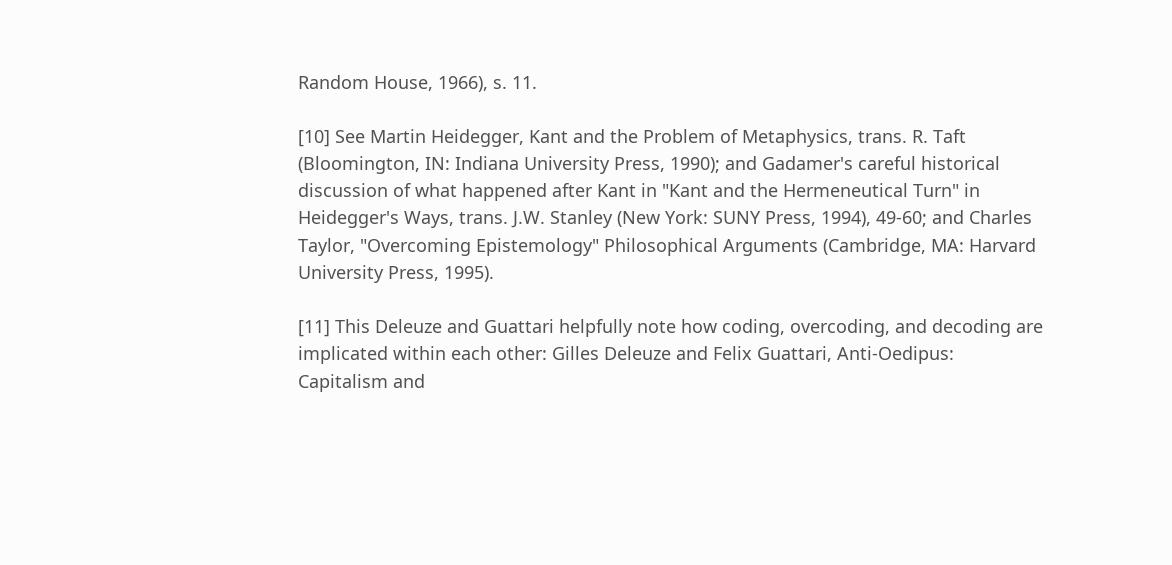Random House, 1966), s. 11.

[10] See Martin Heidegger, Kant and the Problem of Metaphysics, trans. R. Taft (Bloomington, IN: Indiana University Press, 1990); and Gadamer's careful historical discussion of what happened after Kant in "Kant and the Hermeneutical Turn" in Heidegger's Ways, trans. J.W. Stanley (New York: SUNY Press, 1994), 49-60; and Charles Taylor, "Overcoming Epistemology" Philosophical Arguments (Cambridge, MA: Harvard University Press, 1995).

[11] This Deleuze and Guattari helpfully note how coding, overcoding, and decoding are implicated within each other: Gilles Deleuze and Felix Guattari, Anti-Oedipus: Capitalism and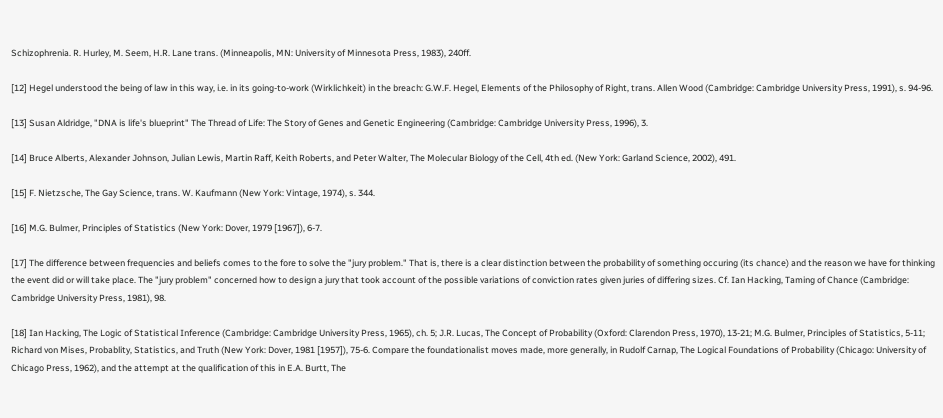Schizophrenia. R. Hurley, M. Seem, H.R. Lane trans. (Minneapolis, MN: University of Minnesota Press, 1983), 240ff.

[12] Hegel understood the being of law in this way, i.e. in its going-to-work (Wirklichkeit) in the breach: G.W.F. Hegel, Elements of the Philosophy of Right, trans. Allen Wood (Cambridge: Cambridge University Press, 1991), s. 94-96.

[13] Susan Aldridge, "DNA is life's blueprint" The Thread of Life: The Story of Genes and Genetic Engineering (Cambridge: Cambridge University Press, 1996), 3.

[14] Bruce Alberts, Alexander Johnson, Julian Lewis, Martin Raff, Keith Roberts, and Peter Walter, The Molecular Biology of the Cell, 4th ed. (New York: Garland Science, 2002), 491.

[15] F. Nietzsche, The Gay Science, trans. W. Kaufmann (New York: Vintage, 1974), s. 344.

[16] M.G. Bulmer, Principles of Statistics (New York: Dover, 1979 [1967]), 6-7.

[17] The difference between frequencies and beliefs comes to the fore to solve the "jury problem." That is, there is a clear distinction between the probability of something occuring (its chance) and the reason we have for thinking the event did or will take place. The "jury problem" concerned how to design a jury that took account of the possible variations of conviction rates given juries of differing sizes. Cf. Ian Hacking, Taming of Chance (Cambridge: Cambridge University Press, 1981), 98.

[18] Ian Hacking, The Logic of Statistical Inference (Cambridge: Cambridge University Press, 1965), ch. 5; J.R. Lucas, The Concept of Probability (Oxford: Clarendon Press, 1970), 13-21; M.G. Bulmer, Principles of Statistics, 5-11; Richard von Mises, Probablity, Statistics, and Truth (New York: Dover, 1981 [1957]), 75-6. Compare the foundationalist moves made, more generally, in Rudolf Carnap, The Logical Foundations of Probability (Chicago: University of Chicago Press, 1962), and the attempt at the qualification of this in E.A. Burtt, The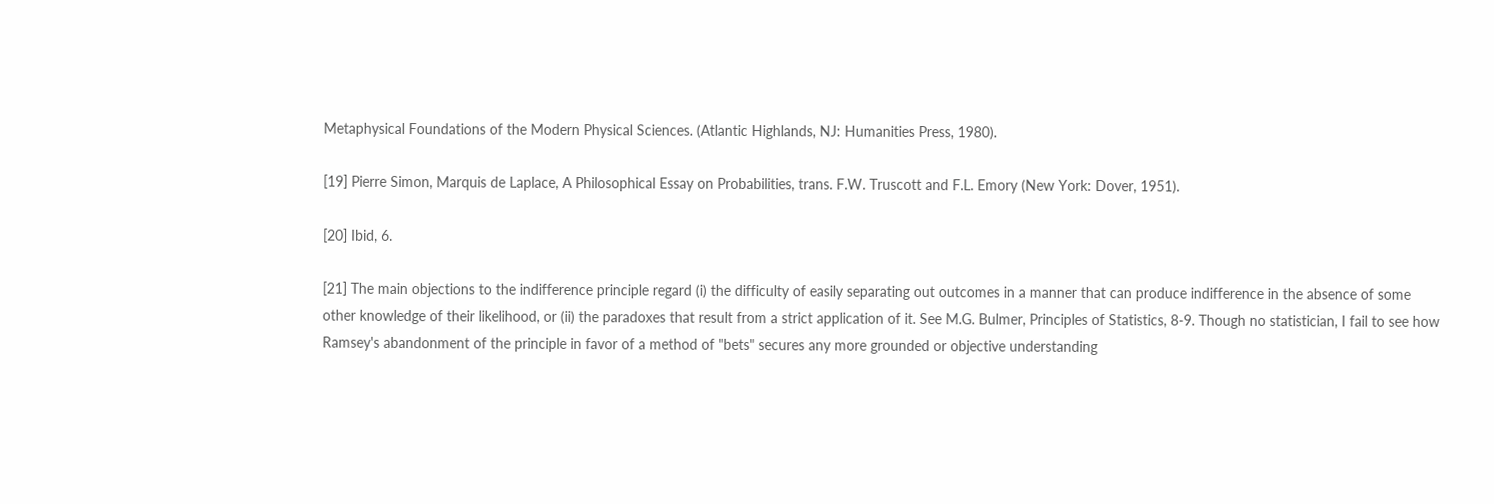Metaphysical Foundations of the Modern Physical Sciences. (Atlantic Highlands, NJ: Humanities Press, 1980).

[19] Pierre Simon, Marquis de Laplace, A Philosophical Essay on Probabilities, trans. F.W. Truscott and F.L. Emory (New York: Dover, 1951).

[20] Ibid, 6.

[21] The main objections to the indifference principle regard (i) the difficulty of easily separating out outcomes in a manner that can produce indifference in the absence of some other knowledge of their likelihood, or (ii) the paradoxes that result from a strict application of it. See M.G. Bulmer, Principles of Statistics, 8-9. Though no statistician, I fail to see how Ramsey's abandonment of the principle in favor of a method of "bets" secures any more grounded or objective understanding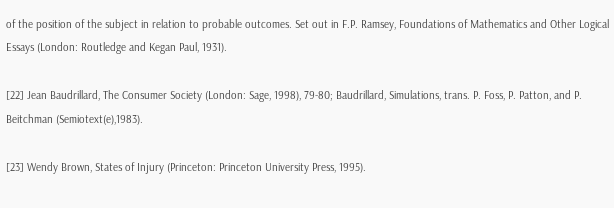of the position of the subject in relation to probable outcomes. Set out in F.P. Ramsey, Foundations of Mathematics and Other Logical Essays (London: Routledge and Kegan Paul, 1931).

[22] Jean Baudrillard, The Consumer Society (London: Sage, 1998), 79-80; Baudrillard, Simulations, trans. P. Foss, P. Patton, and P. Beitchman (Semiotext(e),1983).

[23] Wendy Brown, States of Injury (Princeton: Princeton University Press, 1995).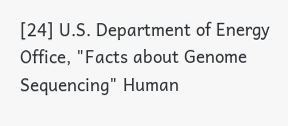[24] U.S. Department of Energy Office, "Facts about Genome Sequencing" Human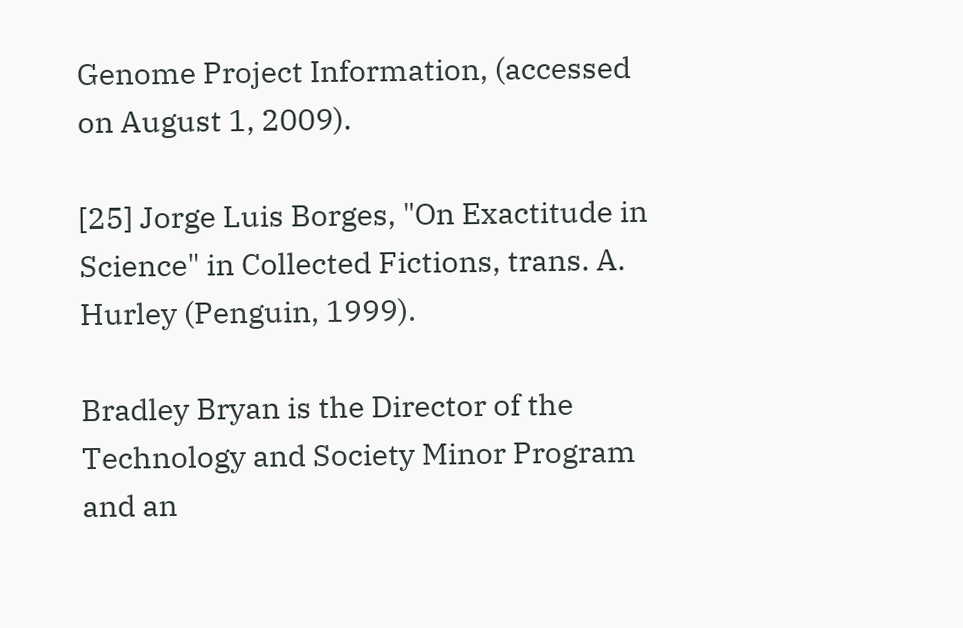Genome Project Information, (accessed on August 1, 2009).

[25] Jorge Luis Borges, "On Exactitude in Science" in Collected Fictions, trans. A. Hurley (Penguin, 1999).

Bradley Bryan is the Director of the Technology and Society Minor Program and an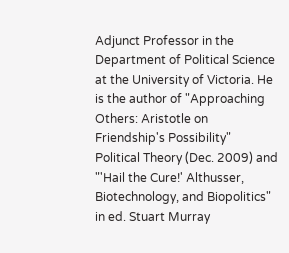Adjunct Professor in the Department of Political Science at the University of Victoria. He is the author of "Approaching Others: Aristotle on Friendship's Possibility" Political Theory (Dec. 2009) and "'Hail the Cure!' Althusser, Biotechnology, and Biopolitics" in ed. Stuart Murray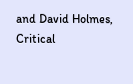and David Holmes, Critical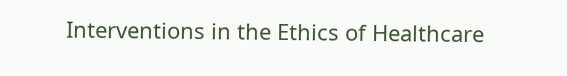Interventions in the Ethics of Healthcare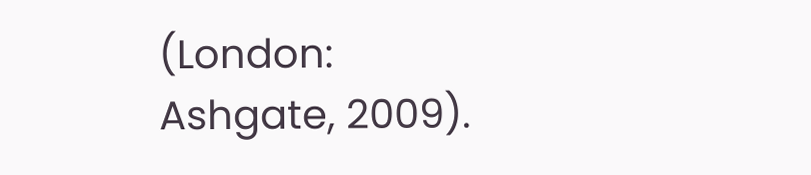(London: Ashgate, 2009).